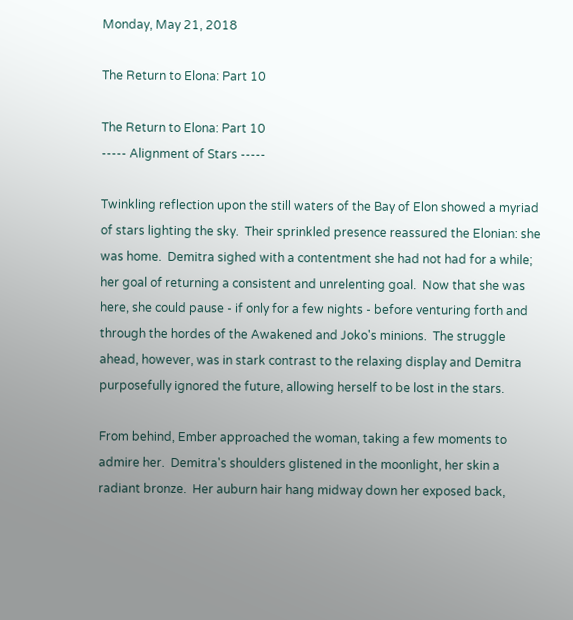Monday, May 21, 2018

The Return to Elona: Part 10

The Return to Elona: Part 10
----- Alignment of Stars -----

Twinkling reflection upon the still waters of the Bay of Elon showed a myriad of stars lighting the sky.  Their sprinkled presence reassured the Elonian: she was home.  Demitra sighed with a contentment she had not had for a while; her goal of returning a consistent and unrelenting goal.  Now that she was here, she could pause - if only for a few nights - before venturing forth and through the hordes of the Awakened and Joko's minions.  The struggle ahead, however, was in stark contrast to the relaxing display and Demitra purposefully ignored the future, allowing herself to be lost in the stars.

From behind, Ember approached the woman, taking a few moments to admire her.  Demitra's shoulders glistened in the moonlight, her skin a radiant bronze.  Her auburn hair hang midway down her exposed back,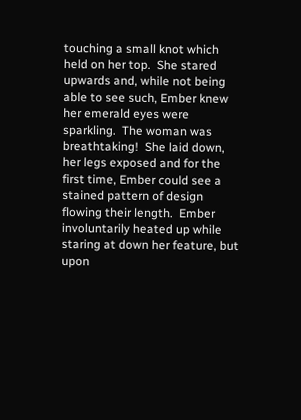touching a small knot which held on her top.  She stared upwards and, while not being able to see such, Ember knew her emerald eyes were sparkling.  The woman was breathtaking!  She laid down, her legs exposed and for the first time, Ember could see a stained pattern of design flowing their length.  Ember involuntarily heated up while staring at down her feature, but upon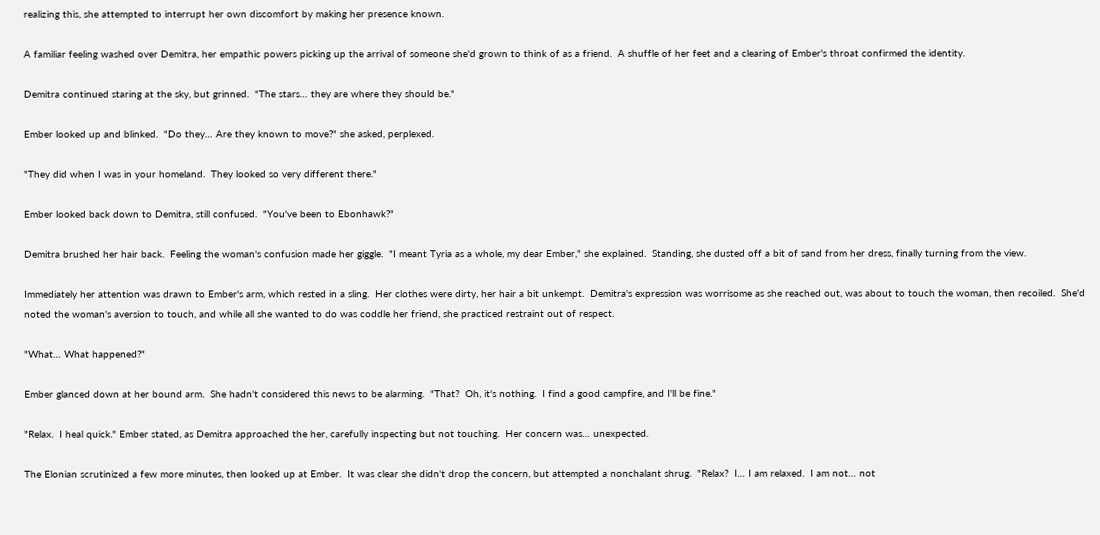realizing this, she attempted to interrupt her own discomfort by making her presence known.

A familiar feeling washed over Demitra, her empathic powers picking up the arrival of someone she'd grown to think of as a friend.  A shuffle of her feet and a clearing of Ember's throat confirmed the identity.

Demitra continued staring at the sky, but grinned.  "The stars… they are where they should be."

Ember looked up and blinked.  "Do they… Are they known to move?" she asked, perplexed.

"They did when I was in your homeland.  They looked so very different there."

Ember looked back down to Demitra, still confused.  "You've been to Ebonhawk?"

Demitra brushed her hair back.  Feeling the woman's confusion made her giggle.  "I meant Tyria as a whole, my dear Ember," she explained.  Standing, she dusted off a bit of sand from her dress, finally turning from the view.

Immediately her attention was drawn to Ember's arm, which rested in a sling.  Her clothes were dirty, her hair a bit unkempt.  Demitra's expression was worrisome as she reached out, was about to touch the woman, then recoiled.  She'd noted the woman's aversion to touch, and while all she wanted to do was coddle her friend, she practiced restraint out of respect.

"What… What happened?"

Ember glanced down at her bound arm.  She hadn't considered this news to be alarming.  "That?  Oh, it's nothing.  I find a good campfire, and I'll be fine."

"Relax.  I heal quick." Ember stated, as Demitra approached the her, carefully inspecting but not touching.  Her concern was… unexpected.

The Elonian scrutinized a few more minutes, then looked up at Ember.  It was clear she didn't drop the concern, but attempted a nonchalant shrug.  "Relax?  I… I am relaxed.  I am not… not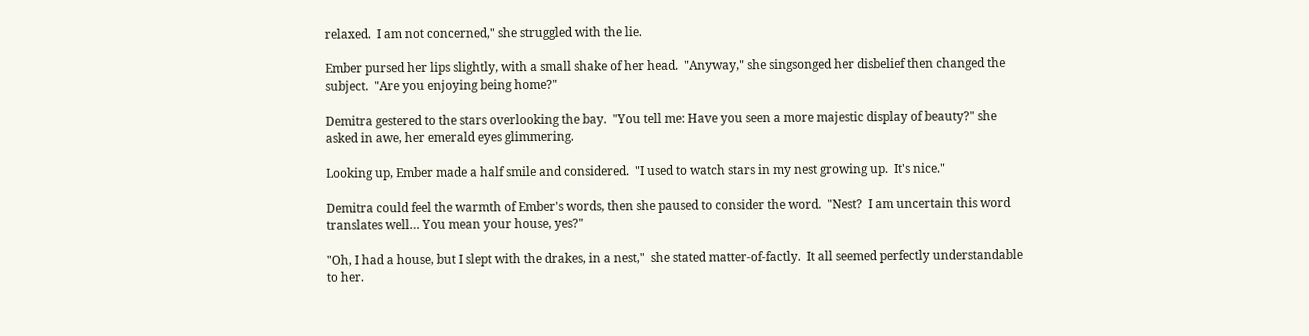relaxed.  I am not concerned," she struggled with the lie.

Ember pursed her lips slightly, with a small shake of her head.  "Anyway," she singsonged her disbelief then changed the subject.  "Are you enjoying being home?"

Demitra gestered to the stars overlooking the bay.  "You tell me: Have you seen a more majestic display of beauty?" she asked in awe, her emerald eyes glimmering.

Looking up, Ember made a half smile and considered.  "I used to watch stars in my nest growing up.  It's nice."

Demitra could feel the warmth of Ember's words, then she paused to consider the word.  "Nest?  I am uncertain this word translates well… You mean your house, yes?"

"Oh, I had a house, but I slept with the drakes, in a nest,"  she stated matter-of-factly.  It all seemed perfectly understandable to her.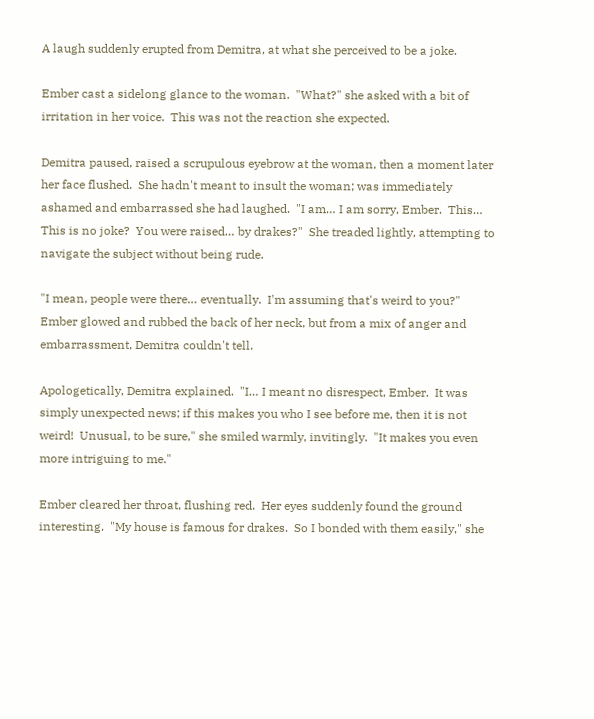A laugh suddenly erupted from Demitra, at what she perceived to be a joke.

Ember cast a sidelong glance to the woman.  "What?" she asked with a bit of irritation in her voice.  This was not the reaction she expected.

Demitra paused, raised a scrupulous eyebrow at the woman, then a moment later her face flushed.  She hadn't meant to insult the woman; was immediately ashamed and embarrassed she had laughed.  "I am… I am sorry, Ember.  This… This is no joke?  You were raised… by drakes?"  She treaded lightly, attempting to navigate the subject without being rude.

"I mean, people were there… eventually.  I'm assuming that's weird to you?"  Ember glowed and rubbed the back of her neck, but from a mix of anger and embarrassment, Demitra couldn't tell.

Apologetically, Demitra explained.  "I… I meant no disrespect, Ember.  It was simply unexpected news; if this makes you who I see before me, then it is not weird!  Unusual, to be sure," she smiled warmly, invitingly.  "It makes you even more intriguing to me."

Ember cleared her throat, flushing red.  Her eyes suddenly found the ground interesting.  "My house is famous for drakes.  So I bonded with them easily," she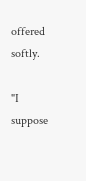offered softly.

"I suppose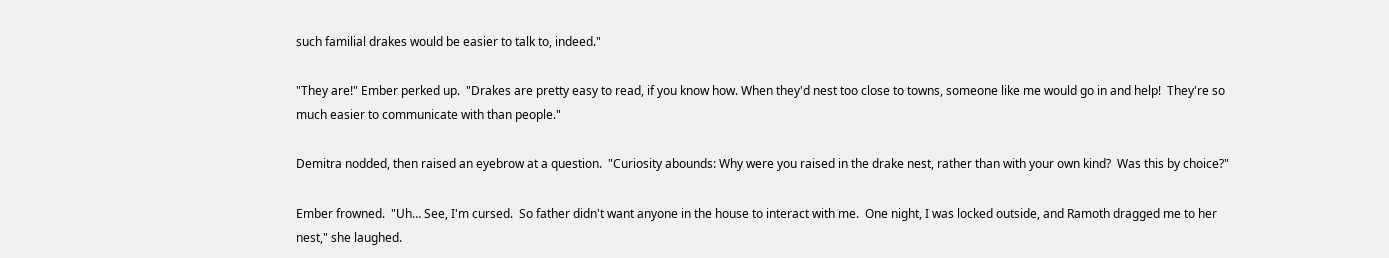such familial drakes would be easier to talk to, indeed."

"They are!" Ember perked up.  "Drakes are pretty easy to read, if you know how. When they'd nest too close to towns, someone like me would go in and help!  They're so much easier to communicate with than people."

Demitra nodded, then raised an eyebrow at a question.  "Curiosity abounds: Why were you raised in the drake nest, rather than with your own kind?  Was this by choice?"

Ember frowned.  "Uh… See, I'm cursed.  So father didn't want anyone in the house to interact with me.  One night, I was locked outside, and Ramoth dragged me to her nest," she laughed.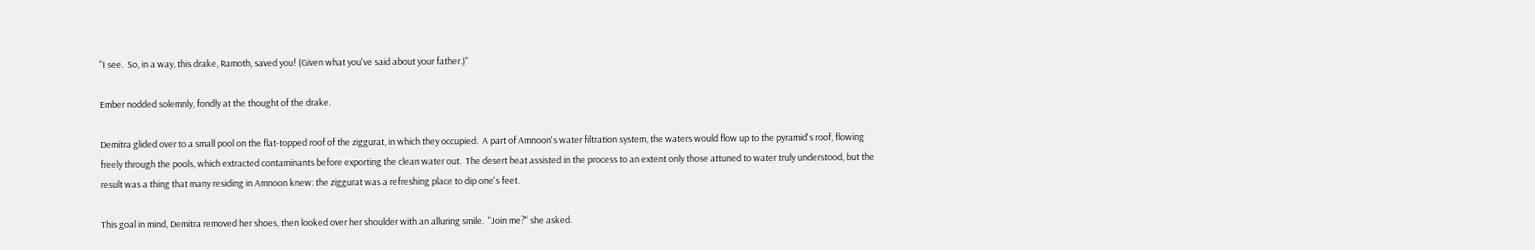"I see.  So, in a way, this drake, Ramoth, saved you! (Given what you've said about your father.)"

Ember nodded solemnly, fondly at the thought of the drake.

Demitra glided over to a small pool on the flat-topped roof of the ziggurat, in which they occupied.  A part of Amnoon's water filtration system, the waters would flow up to the pyramid's roof, flowing freely through the pools, which extracted contaminants before exporting the clean water out.  The desert heat assisted in the process to an extent only those attuned to water truly understood, but the result was a thing that many residing in Amnoon knew: the ziggurat was a refreshing place to dip one's feet.

This goal in mind, Demitra removed her shoes, then looked over her shoulder with an alluring smile.  "Join me?" she asked.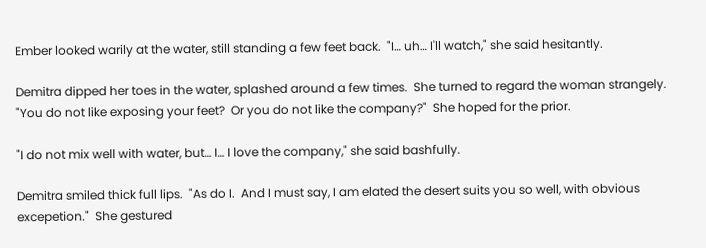Ember looked warily at the water, still standing a few feet back.  "I… uh… I'll watch," she said hesitantly.

Demitra dipped her toes in the water, splashed around a few times.  She turned to regard the woman strangely.  "You do not like exposing your feet?  Or you do not like the company?"  She hoped for the prior.

"I do not mix well with water, but… I… I love the company," she said bashfully.

Demitra smiled thick full lips.  "As do I.  And I must say, I am elated the desert suits you so well, with obvious excepetion."  She gestured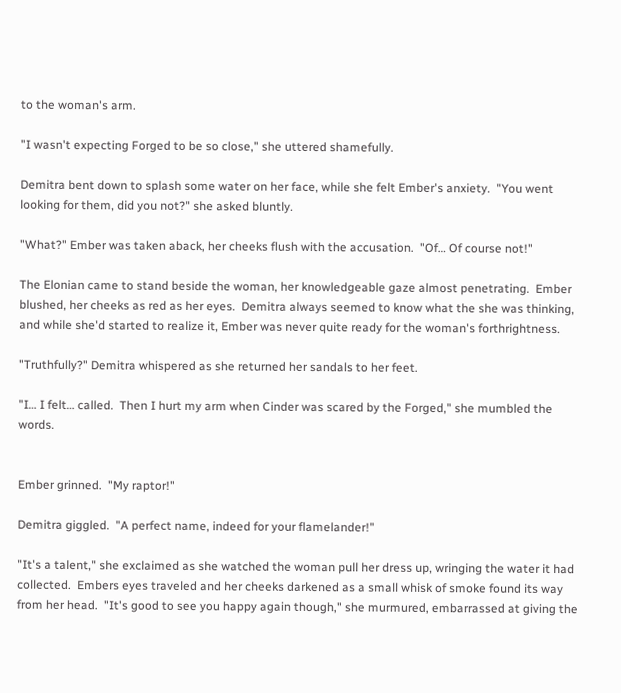to the woman's arm.

"I wasn't expecting Forged to be so close," she uttered shamefully.

Demitra bent down to splash some water on her face, while she felt Ember's anxiety.  "You went looking for them, did you not?" she asked bluntly.

"What?" Ember was taken aback, her cheeks flush with the accusation.  "Of… Of course not!"

The Elonian came to stand beside the woman, her knowledgeable gaze almost penetrating.  Ember blushed, her cheeks as red as her eyes.  Demitra always seemed to know what the she was thinking, and while she'd started to realize it, Ember was never quite ready for the woman's forthrightness.

"Truthfully?" Demitra whispered as she returned her sandals to her feet.

"I… I felt… called.  Then I hurt my arm when Cinder was scared by the Forged," she mumbled the words.


Ember grinned.  "My raptor!"

Demitra giggled.  "A perfect name, indeed for your flamelander!"

"It's a talent," she exclaimed as she watched the woman pull her dress up, wringing the water it had collected.  Embers eyes traveled and her cheeks darkened as a small whisk of smoke found its way from her head.  "It's good to see you happy again though," she murmured, embarrassed at giving the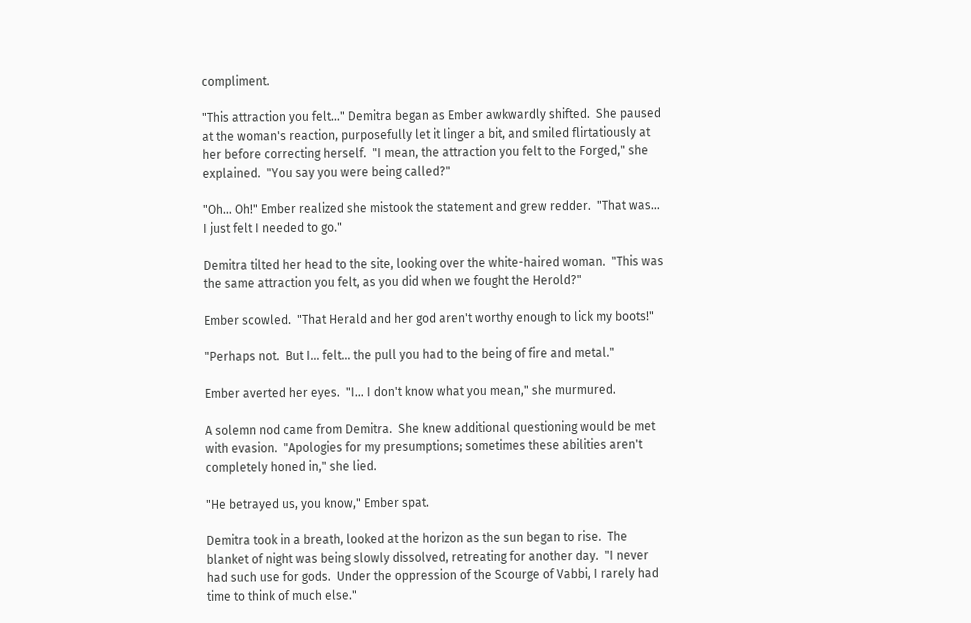compliment.

"This attraction you felt…" Demitra began as Ember awkwardly shifted.  She paused at the woman's reaction, purposefully let it linger a bit, and smiled flirtatiously at her before correcting herself.  "I mean, the attraction you felt to the Forged," she explained.  "You say you were being called?"

"Oh… Oh!" Ember realized she mistook the statement and grew redder.  "That was… I just felt I needed to go."

Demitra tilted her head to the site, looking over the white-haired woman.  "This was the same attraction you felt, as you did when we fought the Herold?"

Ember scowled.  "That Herald and her god aren't worthy enough to lick my boots!"

"Perhaps not.  But I… felt… the pull you had to the being of fire and metal."

Ember averted her eyes.  "I… I don't know what you mean," she murmured.

A solemn nod came from Demitra.  She knew additional questioning would be met with evasion.  "Apologies for my presumptions; sometimes these abilities aren't completely honed in," she lied.

"He betrayed us, you know," Ember spat.

Demitra took in a breath, looked at the horizon as the sun began to rise.  The blanket of night was being slowly dissolved, retreating for another day.  "I never had such use for gods.  Under the oppression of the Scourge of Vabbi, I rarely had time to think of much else."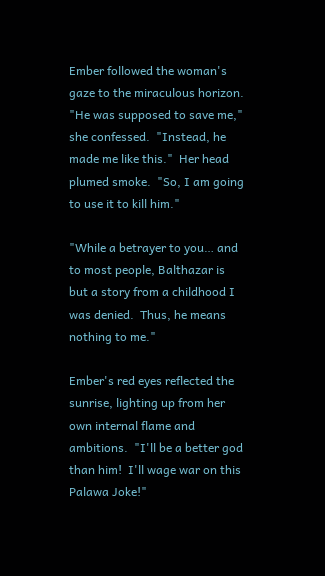Ember followed the woman's gaze to the miraculous horizon.  "He was supposed to save me," she confessed.  "Instead, he made me like this."  Her head plumed smoke.  "So, I am going to use it to kill him."

"While a betrayer to you… and to most people, Balthazar is but a story from a childhood I was denied.  Thus, he means nothing to me."

Ember's red eyes reflected the sunrise, lighting up from her own internal flame and ambitions.  "I'll be a better god than him!  I'll wage war on this Palawa Joke!"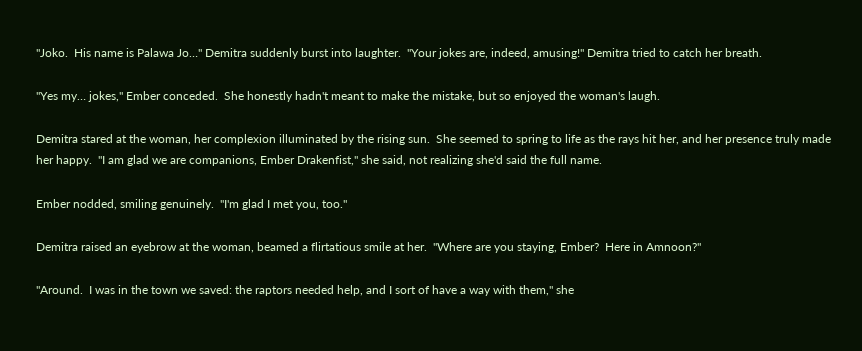"Joko.  His name is Palawa Jo…" Demitra suddenly burst into laughter.  "Your jokes are, indeed, amusing!" Demitra tried to catch her breath.

"Yes my… jokes," Ember conceded.  She honestly hadn't meant to make the mistake, but so enjoyed the woman's laugh.

Demitra stared at the woman, her complexion illuminated by the rising sun.  She seemed to spring to life as the rays hit her, and her presence truly made her happy.  "I am glad we are companions, Ember Drakenfist," she said, not realizing she'd said the full name.

Ember nodded, smiling genuinely.  "I'm glad I met you, too."

Demitra raised an eyebrow at the woman, beamed a flirtatious smile at her.  "Where are you staying, Ember?  Here in Amnoon?"

"Around.  I was in the town we saved: the raptors needed help, and I sort of have a way with them," she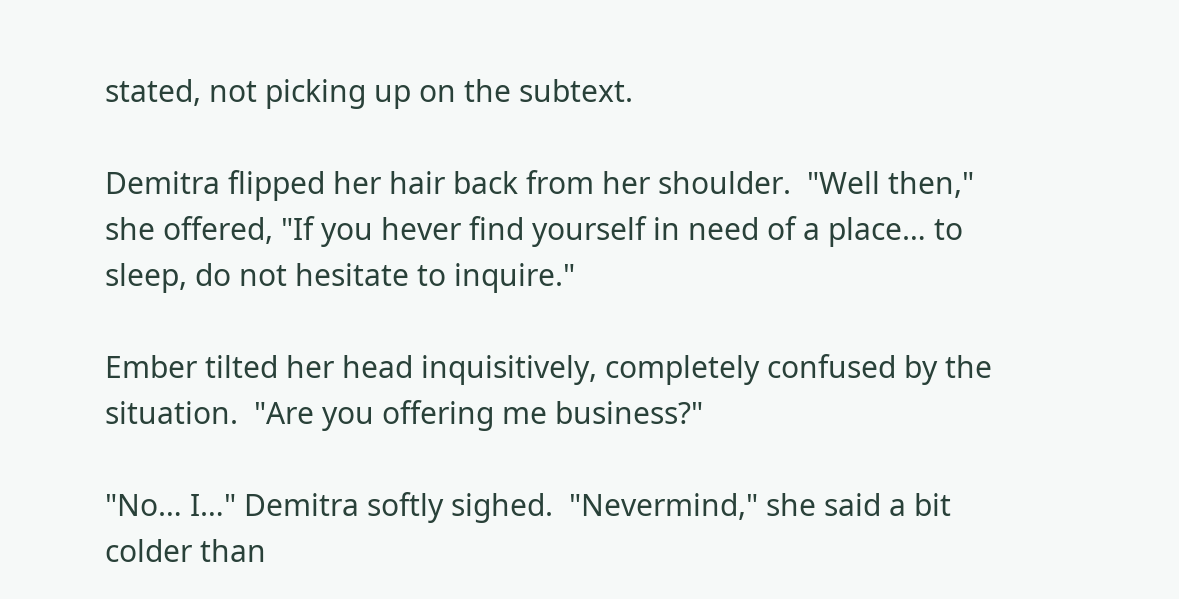stated, not picking up on the subtext.

Demitra flipped her hair back from her shoulder.  "Well then," she offered, "If you hever find yourself in need of a place… to sleep, do not hesitate to inquire."

Ember tilted her head inquisitively, completely confused by the situation.  "Are you offering me business?"

"No… I…" Demitra softly sighed.  "Nevermind," she said a bit colder than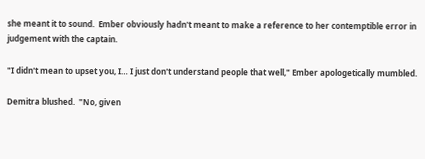she meant it to sound.  Ember obviously hadn't meant to make a reference to her contemptible error in judgement with the captain.

"I didn't mean to upset you, I… I just don't understand people that well," Ember apologetically mumbled.

Demitra blushed.  "No, given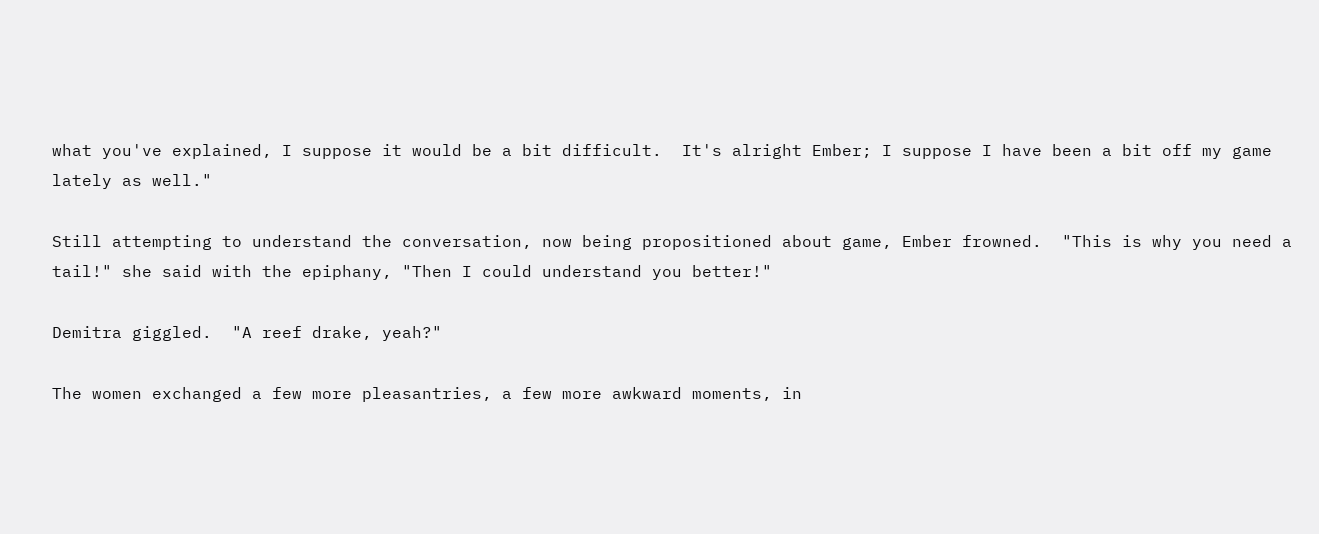what you've explained, I suppose it would be a bit difficult.  It's alright Ember; I suppose I have been a bit off my game lately as well."

Still attempting to understand the conversation, now being propositioned about game, Ember frowned.  "This is why you need a tail!" she said with the epiphany, "Then I could understand you better!"

Demitra giggled.  "A reef drake, yeah?"

The women exchanged a few more pleasantries, a few more awkward moments, in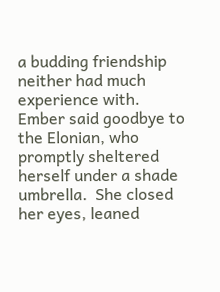a budding friendship neither had much experience with.  Ember said goodbye to the Elonian, who promptly sheltered herself under a shade umbrella.  She closed her eyes, leaned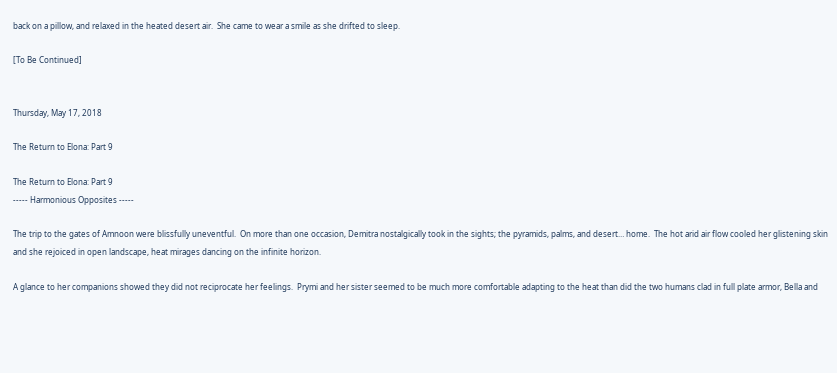back on a pillow, and relaxed in the heated desert air.  She came to wear a smile as she drifted to sleep.

[To Be Continued]


Thursday, May 17, 2018

The Return to Elona: Part 9

The Return to Elona: Part 9
----- Harmonious Opposites -----

The trip to the gates of Amnoon were blissfully uneventful.  On more than one occasion, Demitra nostalgically took in the sights; the pyramids, palms, and desert… home.  The hot arid air flow cooled her glistening skin and she rejoiced in open landscape, heat mirages dancing on the infinite horizon.

A glance to her companions showed they did not reciprocate her feelings.  Prymi and her sister seemed to be much more comfortable adapting to the heat than did the two humans clad in full plate armor, Bella and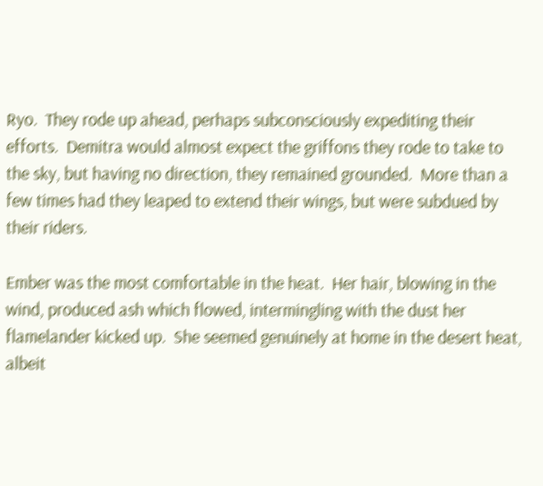Ryo.  They rode up ahead, perhaps subconsciously expediting their efforts.  Demitra would almost expect the griffons they rode to take to the sky, but having no direction, they remained grounded.  More than a few times had they leaped to extend their wings, but were subdued by their riders.

Ember was the most comfortable in the heat.  Her hair, blowing in the wind, produced ash which flowed, intermingling with the dust her flamelander kicked up.  She seemed genuinely at home in the desert heat, albeit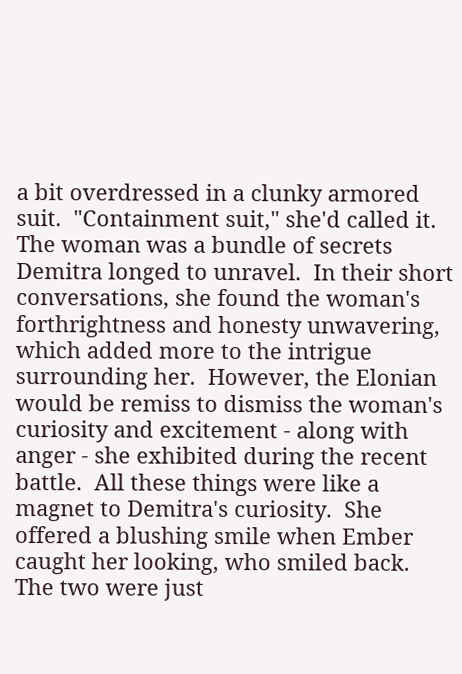a bit overdressed in a clunky armored suit.  "Containment suit," she'd called it.  The woman was a bundle of secrets Demitra longed to unravel.  In their short conversations, she found the woman's forthrightness and honesty unwavering, which added more to the intrigue surrounding her.  However, the Elonian would be remiss to dismiss the woman's curiosity and excitement - along with anger - she exhibited during the recent battle.  All these things were like a magnet to Demitra's curiosity.  She offered a blushing smile when Ember caught her looking, who smiled back.  The two were just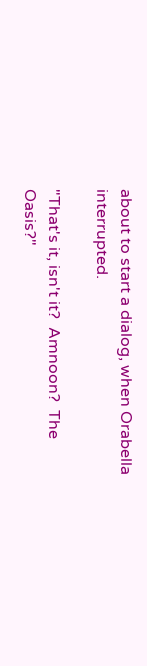about to start a dialog, when Orabella interrupted.

"That's it, isn't it?  Amnoon?  The Oasis?"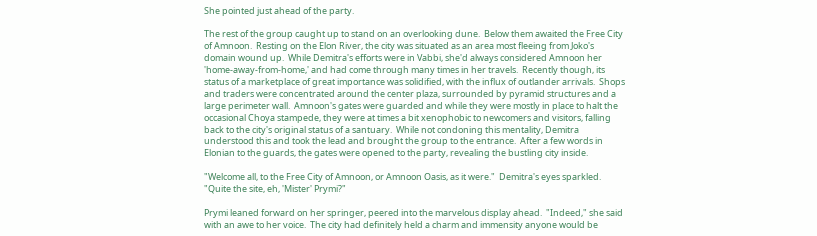She pointed just ahead of the party.

The rest of the group caught up to stand on an overlooking dune.  Below them awaited the Free City of Amnoon.  Resting on the Elon River, the city was situated as an area most fleeing from Joko's domain wound up.  While Demitra's efforts were in Vabbi, she'd always considered Amnoon her 'home-away-from-home,' and had come through many times in her travels.  Recently though, its status of a marketplace of great importance was solidified, with the influx of outlander arrivals.  Shops and traders were concentrated around the center plaza, surrounded by pyramid structures and a large perimeter wall.  Amnoon's gates were guarded and while they were mostly in place to halt the occasional Choya stampede, they were at times a bit xenophobic to newcomers and visitors, falling back to the city's original status of a santuary.  While not condoning this mentality, Demitra understood this and took the lead and brought the group to the entrance.  After a few words in Elonian to the guards, the gates were opened to the party, revealing the bustling city inside.

"Welcome all, to the Free City of Amnoon, or Amnoon Oasis, as it were."  Demitra's eyes sparkled.  "Quite the site, eh, 'Mister' Prymi?"

Prymi leaned forward on her springer, peered into the marvelous display ahead.  "Indeed," she said with an awe to her voice.  The city had definitely held a charm and immensity anyone would be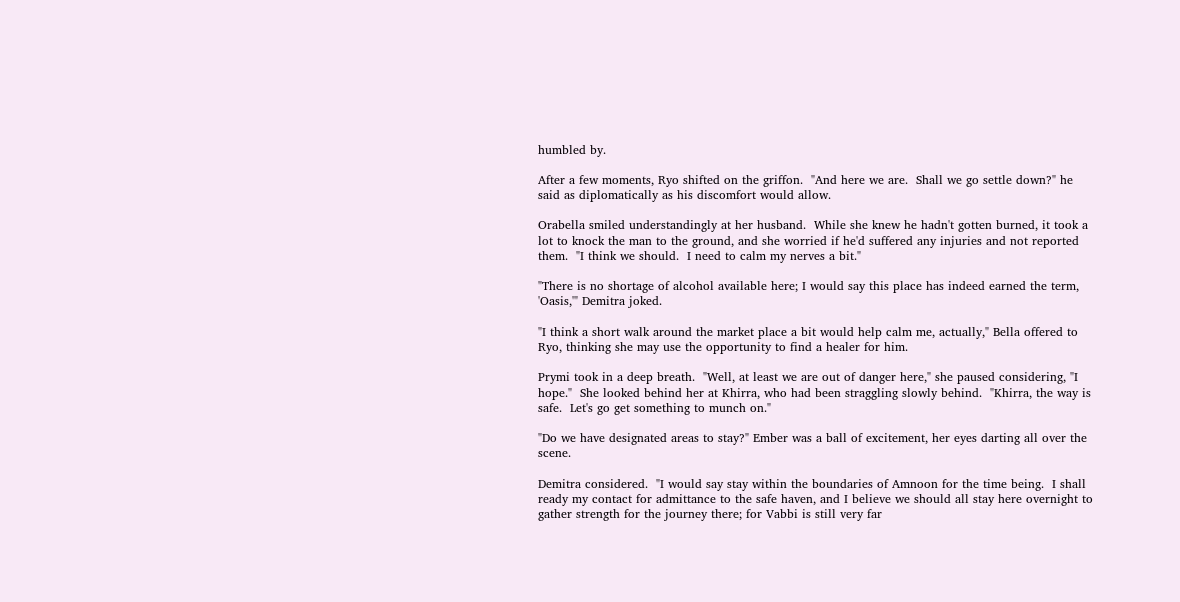humbled by.

After a few moments, Ryo shifted on the griffon.  "And here we are.  Shall we go settle down?" he said as diplomatically as his discomfort would allow.

Orabella smiled understandingly at her husband.  While she knew he hadn't gotten burned, it took a lot to knock the man to the ground, and she worried if he'd suffered any injuries and not reported them.  "I think we should.  I need to calm my nerves a bit."

"There is no shortage of alcohol available here; I would say this place has indeed earned the term, 'Oasis,'" Demitra joked.

"I think a short walk around the market place a bit would help calm me, actually," Bella offered to Ryo, thinking she may use the opportunity to find a healer for him.

Prymi took in a deep breath.  "Well, at least we are out of danger here," she paused considering, "I hope."  She looked behind her at Khirra, who had been straggling slowly behind.  "Khirra, the way is safe.  Let's go get something to munch on."

"Do we have designated areas to stay?" Ember was a ball of excitement, her eyes darting all over the scene.

Demitra considered.  "I would say stay within the boundaries of Amnoon for the time being.  I shall ready my contact for admittance to the safe haven, and I believe we should all stay here overnight to gather strength for the journey there; for Vabbi is still very far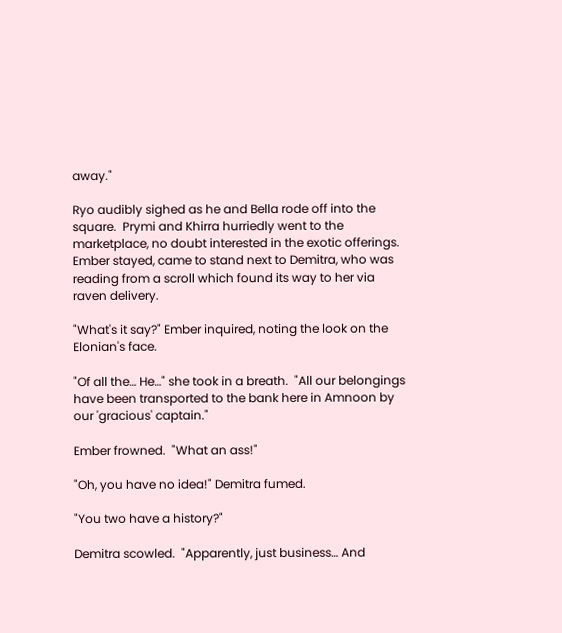away."

Ryo audibly sighed as he and Bella rode off into the square.  Prymi and Khirra hurriedly went to the marketplace, no doubt interested in the exotic offerings.  Ember stayed, came to stand next to Demitra, who was reading from a scroll which found its way to her via raven delivery.

"What's it say?" Ember inquired, noting the look on the Elonian's face.

"Of all the… He…" she took in a breath.  "All our belongings have been transported to the bank here in Amnoon by our 'gracious' captain."

Ember frowned.  "What an ass!"

"Oh, you have no idea!" Demitra fumed.

"You two have a history?"

Demitra scowled.  "Apparently, just business… And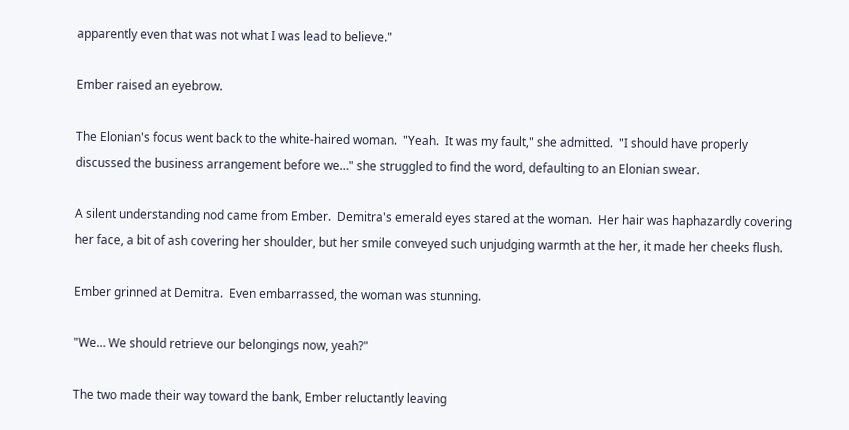apparently even that was not what I was lead to believe."

Ember raised an eyebrow.

The Elonian's focus went back to the white-haired woman.  "Yeah.  It was my fault," she admitted.  "I should have properly discussed the business arrangement before we…" she struggled to find the word, defaulting to an Elonian swear.

A silent understanding nod came from Ember.  Demitra's emerald eyes stared at the woman.  Her hair was haphazardly covering her face, a bit of ash covering her shoulder, but her smile conveyed such unjudging warmth at the her, it made her cheeks flush.

Ember grinned at Demitra.  Even embarrassed, the woman was stunning.

"We… We should retrieve our belongings now, yeah?"

The two made their way toward the bank, Ember reluctantly leaving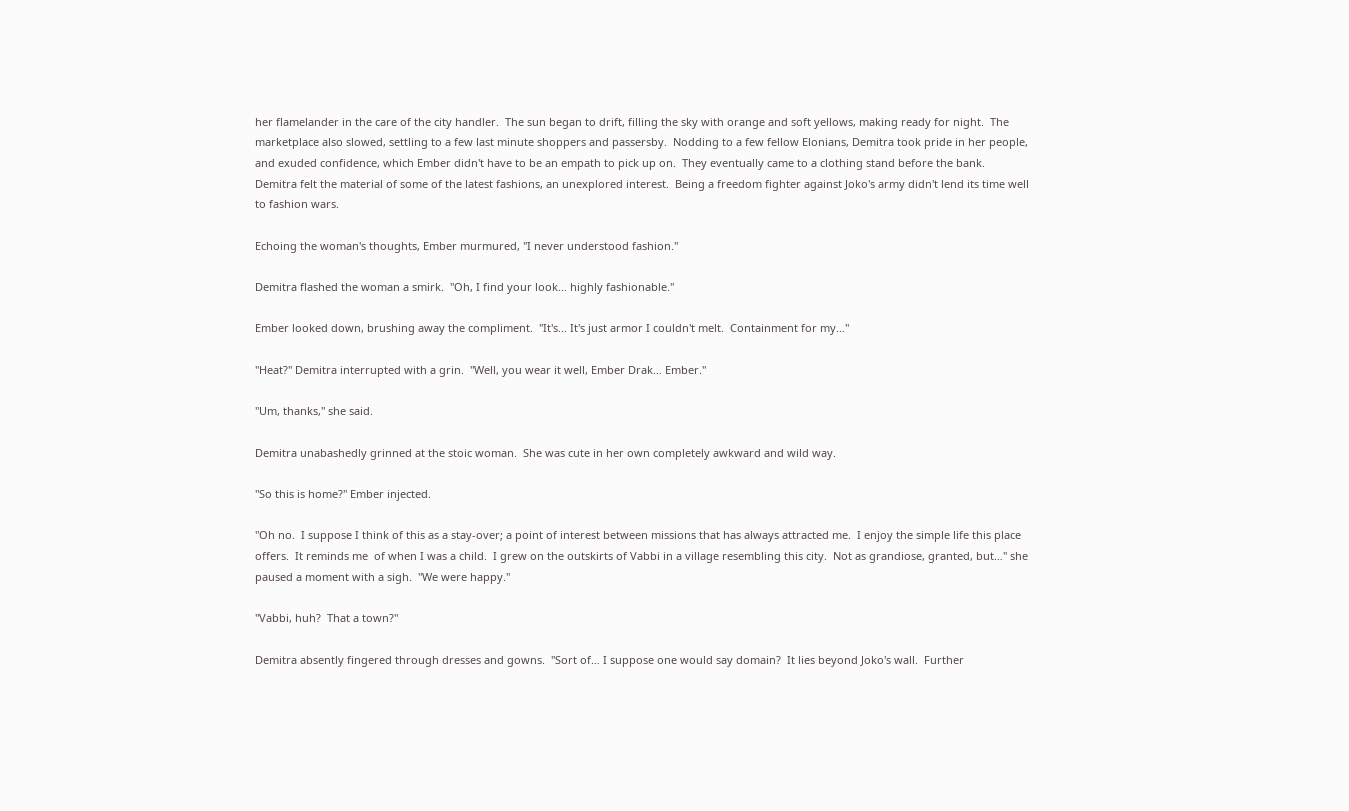her flamelander in the care of the city handler.  The sun began to drift, filling the sky with orange and soft yellows, making ready for night.  The marketplace also slowed, settling to a few last minute shoppers and passersby.  Nodding to a few fellow Elonians, Demitra took pride in her people, and exuded confidence, which Ember didn't have to be an empath to pick up on.  They eventually came to a clothing stand before the bank.  Demitra felt the material of some of the latest fashions, an unexplored interest.  Being a freedom fighter against Joko's army didn't lend its time well to fashion wars.

Echoing the woman's thoughts, Ember murmured, "I never understood fashion."

Demitra flashed the woman a smirk.  "Oh, I find your look… highly fashionable."

Ember looked down, brushing away the compliment.  "It's… It's just armor I couldn't melt.  Containment for my…"

"Heat?" Demitra interrupted with a grin.  "Well, you wear it well, Ember Drak… Ember."

"Um, thanks," she said.

Demitra unabashedly grinned at the stoic woman.  She was cute in her own completely awkward and wild way.

"So this is home?" Ember injected.

"Oh no.  I suppose I think of this as a stay-over; a point of interest between missions that has always attracted me.  I enjoy the simple life this place offers.  It reminds me  of when I was a child.  I grew on the outskirts of Vabbi in a village resembling this city.  Not as grandiose, granted, but…" she paused a moment with a sigh.  "We were happy."

"Vabbi, huh?  That a town?"

Demitra absently fingered through dresses and gowns.  "Sort of… I suppose one would say domain?  It lies beyond Joko's wall.  Further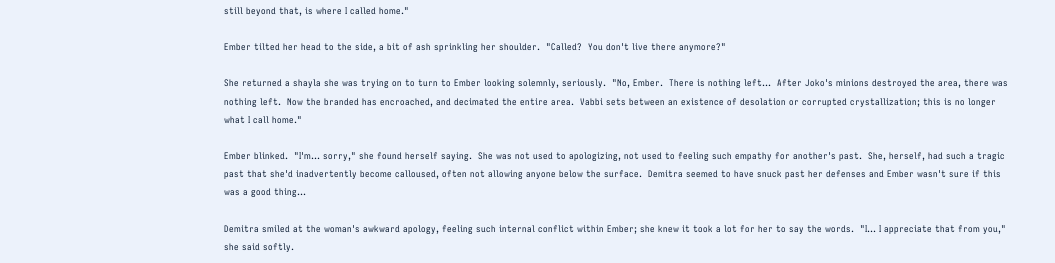still beyond that, is where I called home."

Ember tilted her head to the side, a bit of ash sprinkling her shoulder.  "Called?  You don't live there anymore?"

She returned a shayla she was trying on to turn to Ember looking solemnly, seriously.  "No, Ember.  There is nothing left...  After Joko's minions destroyed the area, there was nothing left.  Now the branded has encroached, and decimated the entire area.  Vabbi sets between an existence of desolation or corrupted crystallization; this is no longer what I call home."

Ember blinked.  "I'm… sorry," she found herself saying.  She was not used to apologizing, not used to feeling such empathy for another's past.  She, herself, had such a tragic past that she'd inadvertently become calloused, often not allowing anyone below the surface.  Demitra seemed to have snuck past her defenses and Ember wasn't sure if this was a good thing…

Demitra smiled at the woman's awkward apology, feeling such internal conflict within Ember; she knew it took a lot for her to say the words.  "I… I appreciate that from you," she said softly.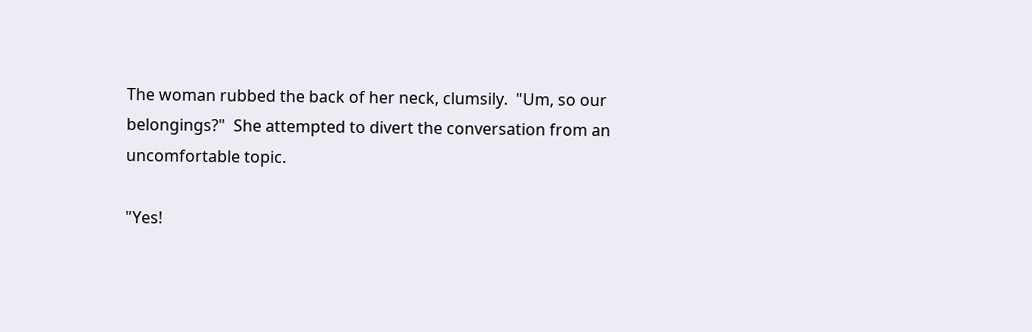The woman rubbed the back of her neck, clumsily.  "Um, so our belongings?"  She attempted to divert the conversation from an uncomfortable topic.

"Yes!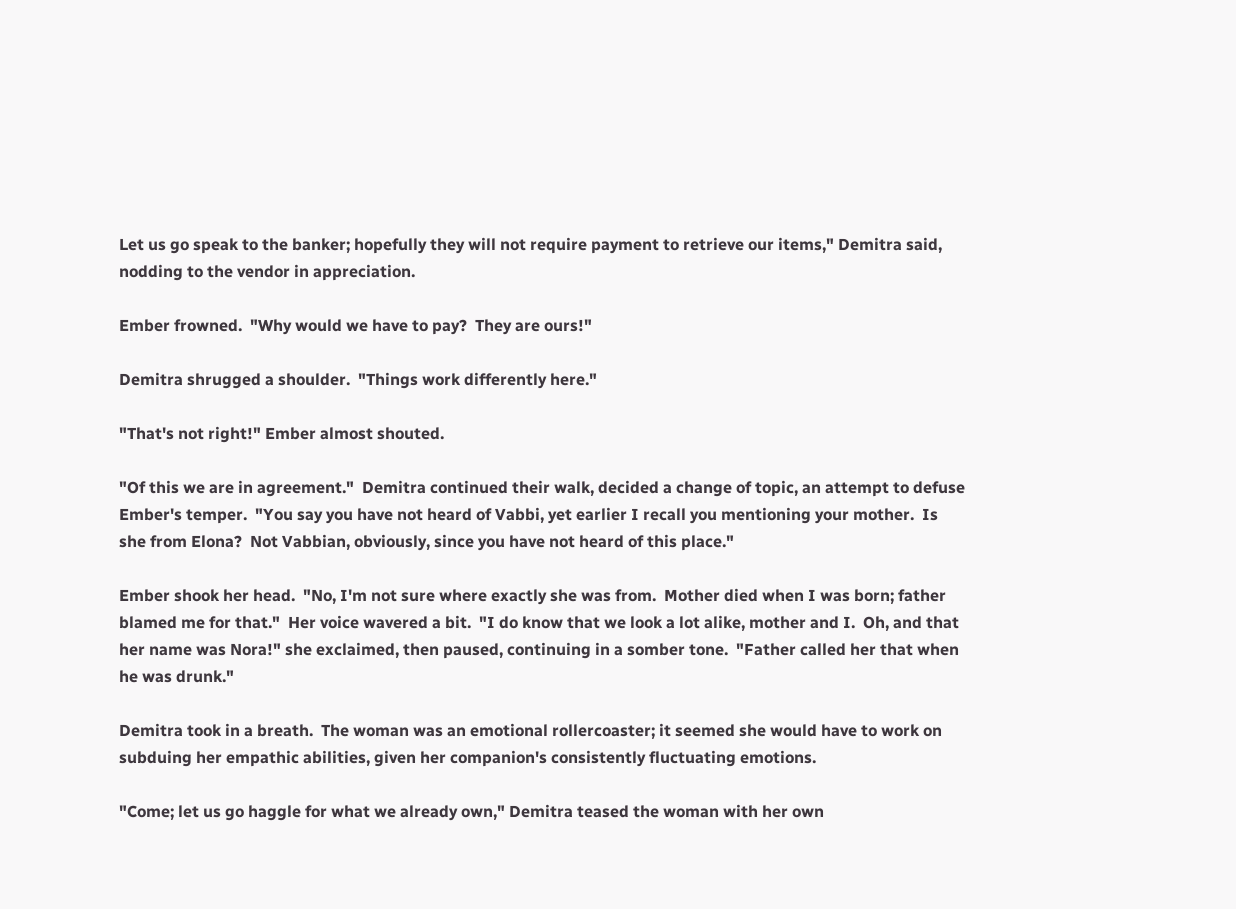Let us go speak to the banker; hopefully they will not require payment to retrieve our items," Demitra said, nodding to the vendor in appreciation.

Ember frowned.  "Why would we have to pay?  They are ours!"

Demitra shrugged a shoulder.  "Things work differently here."

"That's not right!" Ember almost shouted.

"Of this we are in agreement."  Demitra continued their walk, decided a change of topic, an attempt to defuse Ember's temper.  "You say you have not heard of Vabbi, yet earlier I recall you mentioning your mother.  Is she from Elona?  Not Vabbian, obviously, since you have not heard of this place."

Ember shook her head.  "No, I'm not sure where exactly she was from.  Mother died when I was born; father blamed me for that."  Her voice wavered a bit.  "I do know that we look a lot alike, mother and I.  Oh, and that her name was Nora!" she exclaimed, then paused, continuing in a somber tone.  "Father called her that when he was drunk."

Demitra took in a breath.  The woman was an emotional rollercoaster; it seemed she would have to work on subduing her empathic abilities, given her companion's consistently fluctuating emotions.

"Come; let us go haggle for what we already own," Demitra teased the woman with her own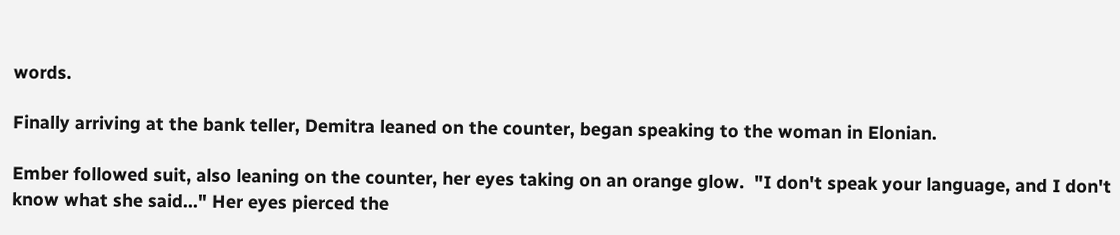words.

Finally arriving at the bank teller, Demitra leaned on the counter, began speaking to the woman in Elonian.

Ember followed suit, also leaning on the counter, her eyes taking on an orange glow.  "I don't speak your language, and I don't know what she said…" Her eyes pierced the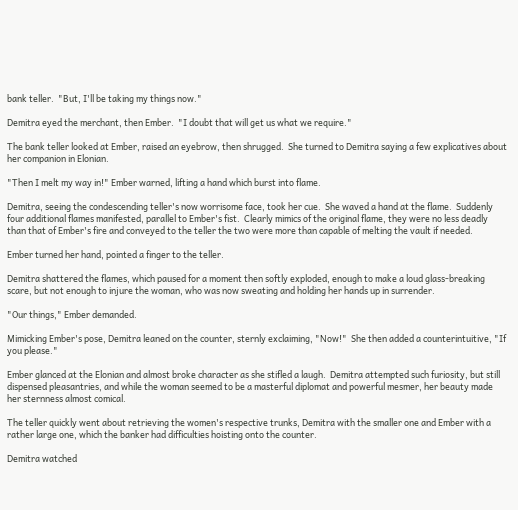bank teller.  "But, I'll be taking my things now."

Demitra eyed the merchant, then Ember.  "I doubt that will get us what we require."

The bank teller looked at Ember, raised an eyebrow, then shrugged.  She turned to Demitra saying a few explicatives about her companion in Elonian.

"Then I melt my way in!" Ember warned, lifting a hand which burst into flame.

Demitra, seeing the condescending teller's now worrisome face, took her cue.  She waved a hand at the flame.  Suddenly four additional flames manifested, parallel to Ember's fist.  Clearly mimics of the original flame, they were no less deadly than that of Ember's fire and conveyed to the teller the two were more than capable of melting the vault if needed.

Ember turned her hand, pointed a finger to the teller.

Demitra shattered the flames, which paused for a moment then softly exploded, enough to make a loud glass-breaking scare, but not enough to injure the woman, who was now sweating and holding her hands up in surrender.

"Our things," Ember demanded.

Mimicking Ember's pose, Demitra leaned on the counter, sternly exclaiming, "Now!"  She then added a counterintuitive, "If you please."

Ember glanced at the Elonian and almost broke character as she stifled a laugh.  Demitra attempted such furiosity, but still dispensed pleasantries, and while the woman seemed to be a masterful diplomat and powerful mesmer, her beauty made her sternness almost comical.

The teller quickly went about retrieving the women's respective trunks, Demitra with the smaller one and Ember with a rather large one, which the banker had difficulties hoisting onto the counter.

Demitra watched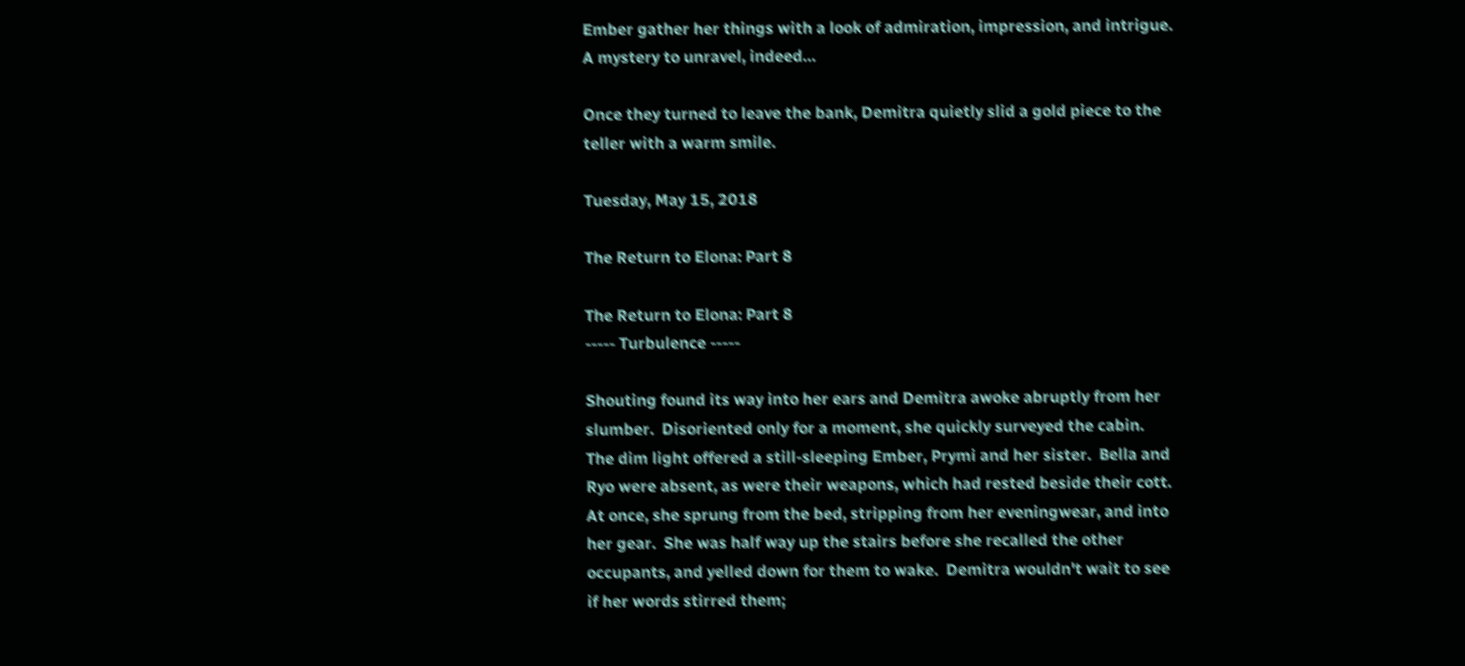Ember gather her things with a look of admiration, impression, and intrigue.  A mystery to unravel, indeed…

Once they turned to leave the bank, Demitra quietly slid a gold piece to the teller with a warm smile.

Tuesday, May 15, 2018

The Return to Elona: Part 8

The Return to Elona: Part 8
----- Turbulence -----

Shouting found its way into her ears and Demitra awoke abruptly from her slumber.  Disoriented only for a moment, she quickly surveyed the cabin.  The dim light offered a still-sleeping Ember, Prymi and her sister.  Bella and Ryo were absent, as were their weapons, which had rested beside their cott.  At once, she sprung from the bed, stripping from her eveningwear, and into her gear.  She was half way up the stairs before she recalled the other occupants, and yelled down for them to wake.  Demitra wouldn't wait to see if her words stirred them;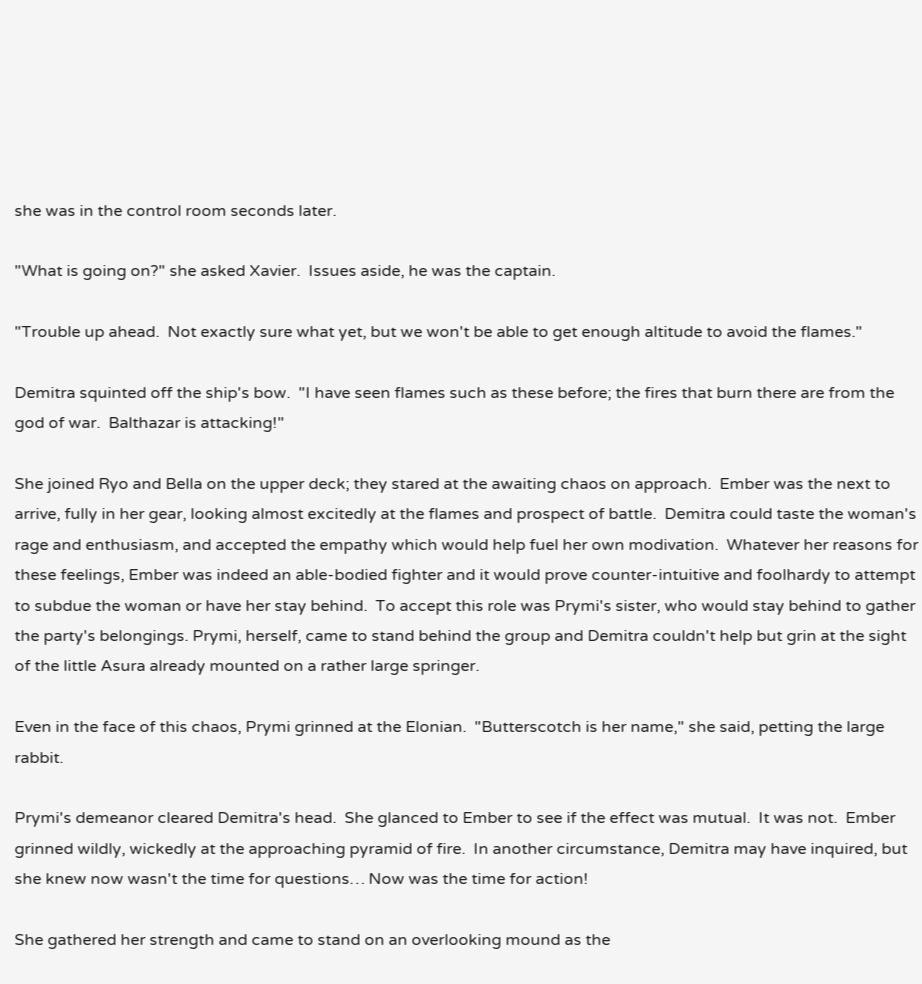she was in the control room seconds later.

"What is going on?" she asked Xavier.  Issues aside, he was the captain.

"Trouble up ahead.  Not exactly sure what yet, but we won't be able to get enough altitude to avoid the flames."

Demitra squinted off the ship's bow.  "I have seen flames such as these before; the fires that burn there are from the god of war.  Balthazar is attacking!"

She joined Ryo and Bella on the upper deck; they stared at the awaiting chaos on approach.  Ember was the next to arrive, fully in her gear, looking almost excitedly at the flames and prospect of battle.  Demitra could taste the woman's rage and enthusiasm, and accepted the empathy which would help fuel her own modivation.  Whatever her reasons for these feelings, Ember was indeed an able-bodied fighter and it would prove counter-intuitive and foolhardy to attempt to subdue the woman or have her stay behind.  To accept this role was Prymi's sister, who would stay behind to gather the party's belongings. Prymi, herself, came to stand behind the group and Demitra couldn't help but grin at the sight of the little Asura already mounted on a rather large springer.

Even in the face of this chaos, Prymi grinned at the Elonian.  "Butterscotch is her name," she said, petting the large rabbit.

Prymi's demeanor cleared Demitra's head.  She glanced to Ember to see if the effect was mutual.  It was not.  Ember grinned wildly, wickedly at the approaching pyramid of fire.  In another circumstance, Demitra may have inquired, but she knew now wasn't the time for questions… Now was the time for action!

She gathered her strength and came to stand on an overlooking mound as the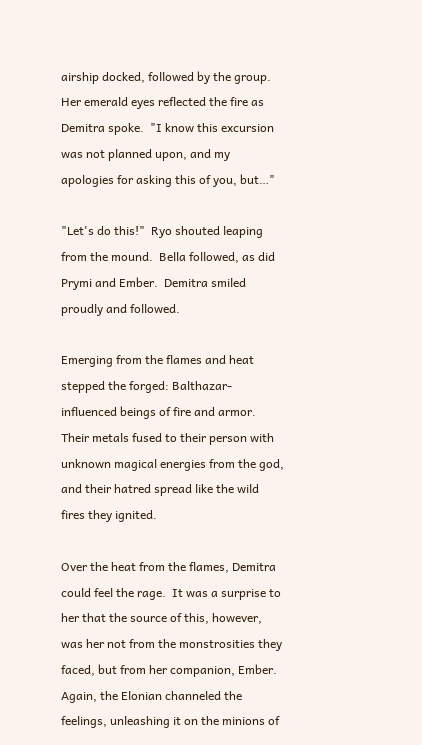airship docked, followed by the group.  Her emerald eyes reflected the fire as Demitra spoke.  "I know this excursion was not planned upon, and my apologies for asking this of you, but…"

"Let's do this!"  Ryo shouted leaping from the mound.  Bella followed, as did Prymi and Ember.  Demitra smiled proudly and followed.

Emerging from the flames and heat stepped the forged: Balthazar-influenced beings of fire and armor.  Their metals fused to their person with unknown magical energies from the god, and their hatred spread like the wild fires they ignited.

Over the heat from the flames, Demitra could feel the rage.  It was a surprise to her that the source of this, however, was her not from the monstrosities they faced, but from her companion, Ember.  Again, the Elonian channeled the feelings, unleashing it on the minions of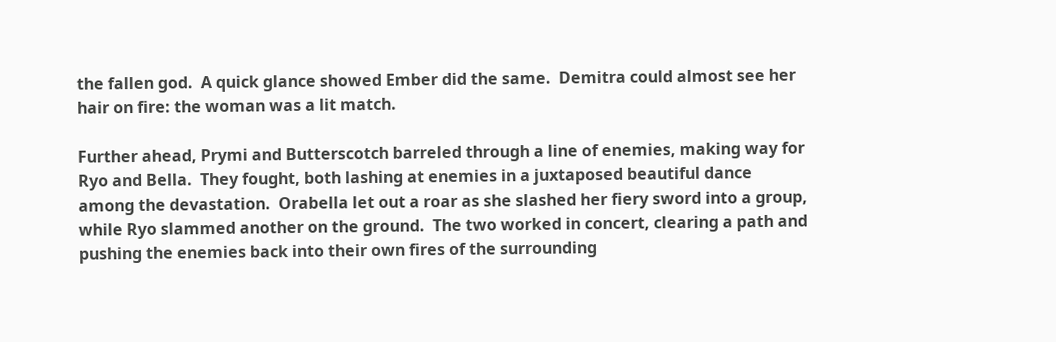the fallen god.  A quick glance showed Ember did the same.  Demitra could almost see her hair on fire: the woman was a lit match.

Further ahead, Prymi and Butterscotch barreled through a line of enemies, making way for Ryo and Bella.  They fought, both lashing at enemies in a juxtaposed beautiful dance among the devastation.  Orabella let out a roar as she slashed her fiery sword into a group, while Ryo slammed another on the ground.  The two worked in concert, clearing a path and pushing the enemies back into their own fires of the surrounding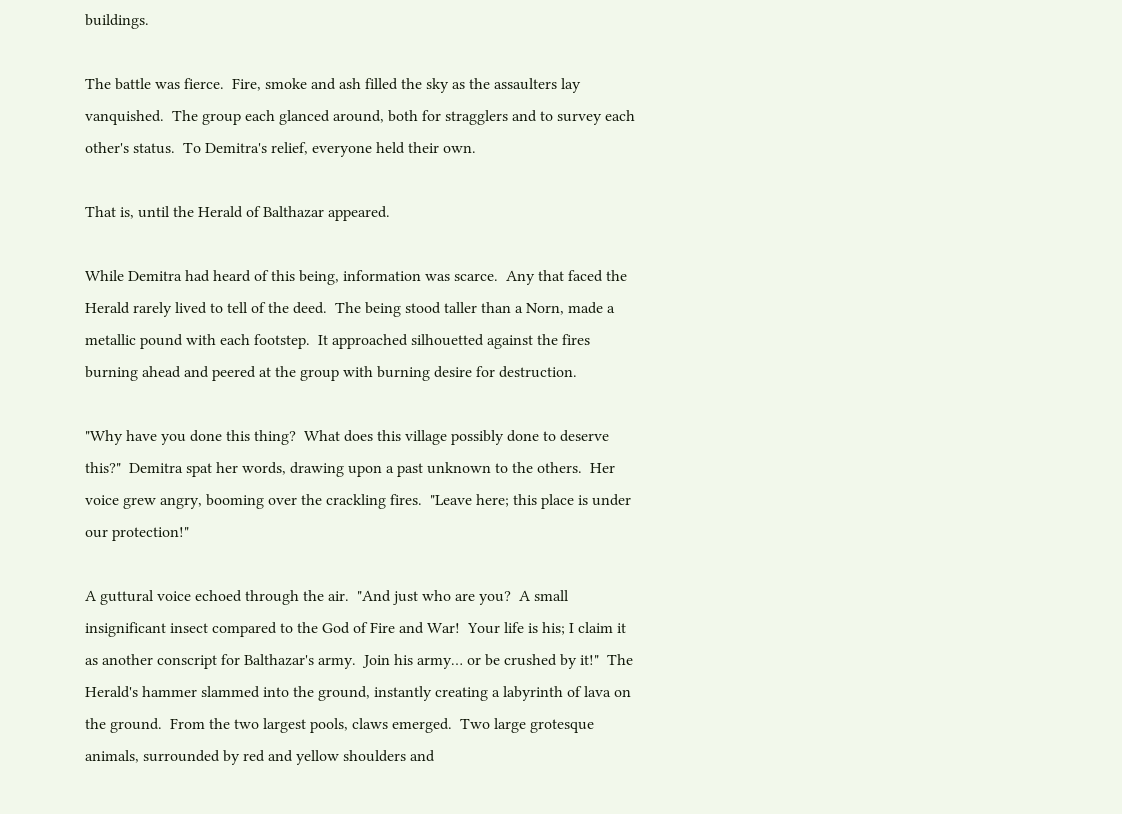buildings.

The battle was fierce.  Fire, smoke and ash filled the sky as the assaulters lay vanquished.  The group each glanced around, both for stragglers and to survey each other's status.  To Demitra's relief, everyone held their own.

That is, until the Herald of Balthazar appeared.

While Demitra had heard of this being, information was scarce.  Any that faced the Herald rarely lived to tell of the deed.  The being stood taller than a Norn, made a metallic pound with each footstep.  It approached silhouetted against the fires burning ahead and peered at the group with burning desire for destruction.

"Why have you done this thing?  What does this village possibly done to deserve this?"  Demitra spat her words, drawing upon a past unknown to the others.  Her voice grew angry, booming over the crackling fires.  "Leave here; this place is under our protection!"

A guttural voice echoed through the air.  "And just who are you?  A small insignificant insect compared to the God of Fire and War!  Your life is his; I claim it as another conscript for Balthazar's army.  Join his army… or be crushed by it!"  The Herald's hammer slammed into the ground, instantly creating a labyrinth of lava on the ground.  From the two largest pools, claws emerged.  Two large grotesque animals, surrounded by red and yellow shoulders and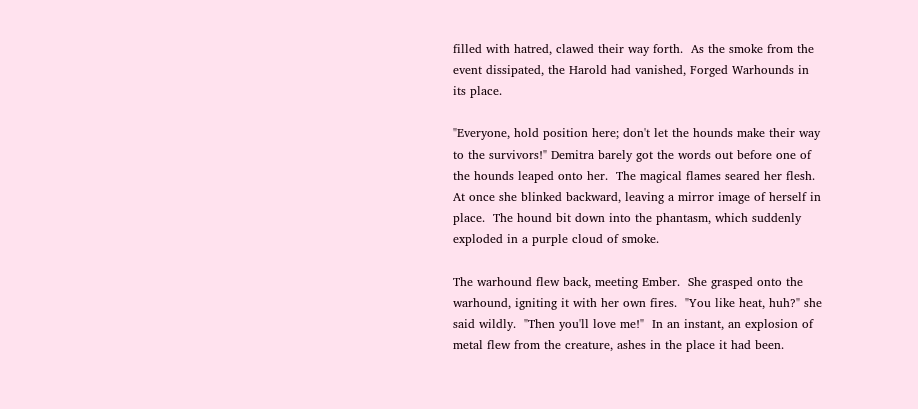filled with hatred, clawed their way forth.  As the smoke from the event dissipated, the Harold had vanished, Forged Warhounds in its place.

"Everyone, hold position here; don't let the hounds make their way to the survivors!" Demitra barely got the words out before one of the hounds leaped onto her.  The magical flames seared her flesh.  At once she blinked backward, leaving a mirror image of herself in place.  The hound bit down into the phantasm, which suddenly exploded in a purple cloud of smoke.

The warhound flew back, meeting Ember.  She grasped onto the warhound, igniting it with her own fires.  "You like heat, huh?" she said wildly.  "Then you'll love me!"  In an instant, an explosion of metal flew from the creature, ashes in the place it had been.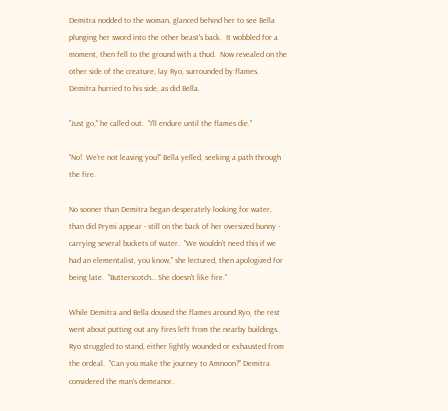Demitra nodded to the woman, glanced behind her to see Bella plunging her sword into the other beast's back.  It wobbled for a moment, then fell to the ground with a thud.  Now revealed on the other side of the creature, lay Ryo, surrounded by flames.  Demitra hurried to his side, as did Bella.

"Just go," he called out.  "I'll endure until the flames die."

"No!  We're not leaving you!" Bella yelled, seeking a path through the fire.

No sooner than Demitra began desperately looking for water, than did Prymi appear - still on the back of her oversized bunny - carrying several buckets of water.  "We wouldn't need this if we had an elementalist, you know," she lectured, then apologized for being late.  "Butterscotch… She doesn't like fire."

While Demitra and Bella doused the flames around Ryo, the rest went about putting out any fires left from the nearby buildings.  Ryo struggled to stand, either lightly wounded or exhausted from the ordeal.  "Can you make the journey to Amnoon?" Demitra considered the man's demeanor.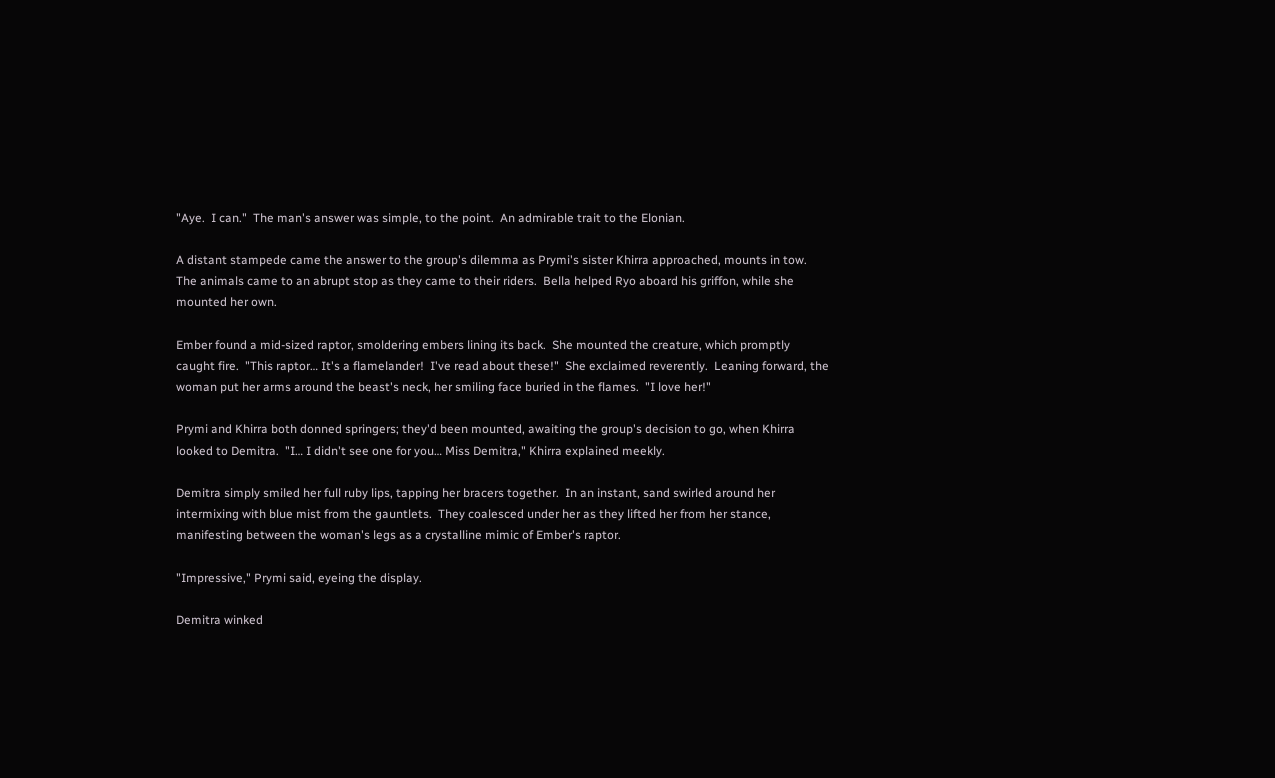"Aye.  I can."  The man's answer was simple, to the point.  An admirable trait to the Elonian.

A distant stampede came the answer to the group's dilemma as Prymi's sister Khirra approached, mounts in tow.  The animals came to an abrupt stop as they came to their riders.  Bella helped Ryo aboard his griffon, while she mounted her own.

Ember found a mid-sized raptor, smoldering embers lining its back.  She mounted the creature, which promptly caught fire.  "This raptor… It's a flamelander!  I've read about these!"  She exclaimed reverently.  Leaning forward, the woman put her arms around the beast's neck, her smiling face buried in the flames.  "I love her!"

Prymi and Khirra both donned springers; they'd been mounted, awaiting the group's decision to go, when Khirra looked to Demitra.  "I… I didn't see one for you… Miss Demitra," Khirra explained meekly.

Demitra simply smiled her full ruby lips, tapping her bracers together.  In an instant, sand swirled around her intermixing with blue mist from the gauntlets.  They coalesced under her as they lifted her from her stance, manifesting between the woman's legs as a crystalline mimic of Ember's raptor.

"Impressive," Prymi said, eyeing the display.

Demitra winked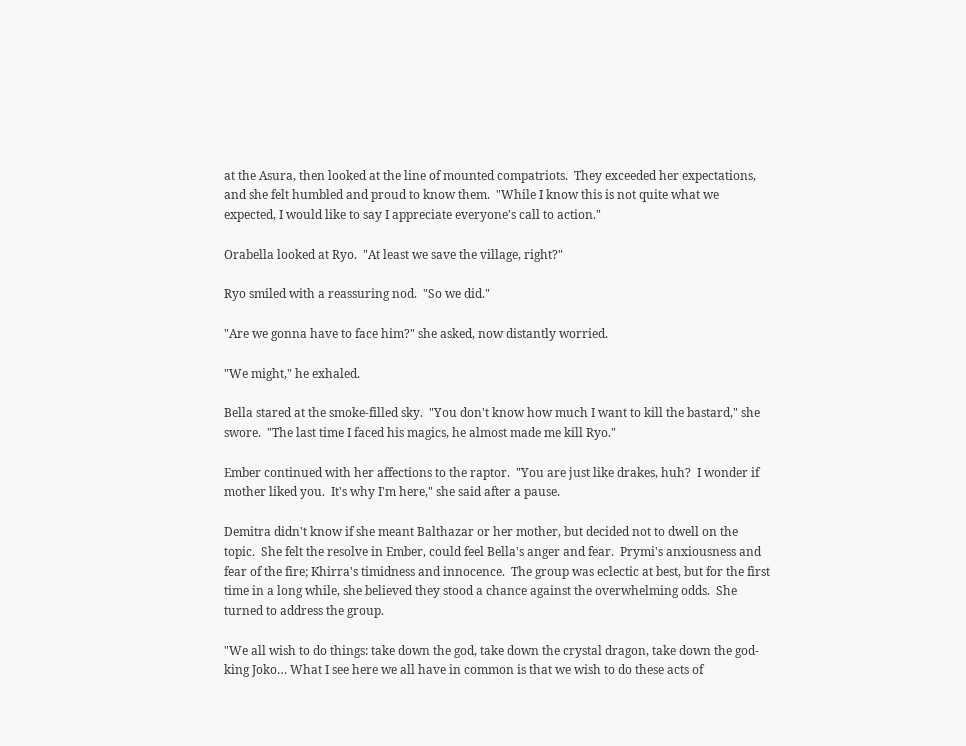at the Asura, then looked at the line of mounted compatriots.  They exceeded her expectations, and she felt humbled and proud to know them.  "While I know this is not quite what we expected, I would like to say I appreciate everyone's call to action."

Orabella looked at Ryo.  "At least we save the village, right?"

Ryo smiled with a reassuring nod.  "So we did."

"Are we gonna have to face him?" she asked, now distantly worried.

"We might," he exhaled.

Bella stared at the smoke-filled sky.  "You don't know how much I want to kill the bastard," she swore.  "The last time I faced his magics, he almost made me kill Ryo."

Ember continued with her affections to the raptor.  "You are just like drakes, huh?  I wonder if mother liked you.  It's why I'm here," she said after a pause.

Demitra didn't know if she meant Balthazar or her mother, but decided not to dwell on the topic.  She felt the resolve in Ember, could feel Bella's anger and fear.  Prymi's anxiousness and fear of the fire; Khirra's timidness and innocence.  The group was eclectic at best, but for the first time in a long while, she believed they stood a chance against the overwhelming odds.  She turned to address the group.

"We all wish to do things: take down the god, take down the crystal dragon, take down the god-king Joko… What I see here we all have in common is that we wish to do these acts of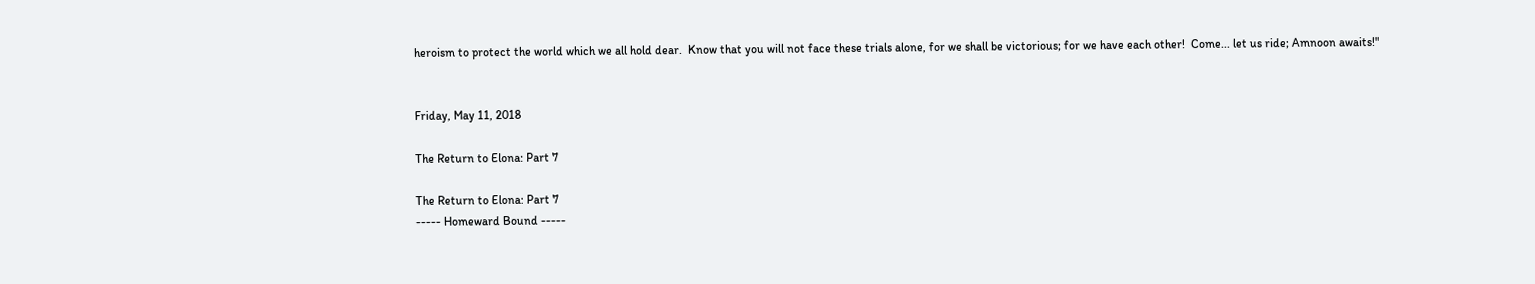heroism to protect the world which we all hold dear.  Know that you will not face these trials alone, for we shall be victorious; for we have each other!  Come... let us ride; Amnoon awaits!"


Friday, May 11, 2018

The Return to Elona: Part 7

The Return to Elona: Part 7
----- Homeward Bound -----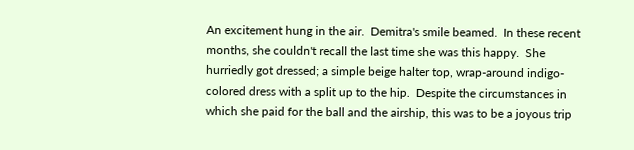An excitement hung in the air.  Demitra's smile beamed.  In these recent months, she couldn't recall the last time she was this happy.  She hurriedly got dressed; a simple beige halter top, wrap-around indigo-colored dress with a split up to the hip.  Despite the circumstances in which she paid for the ball and the airship, this was to be a joyous trip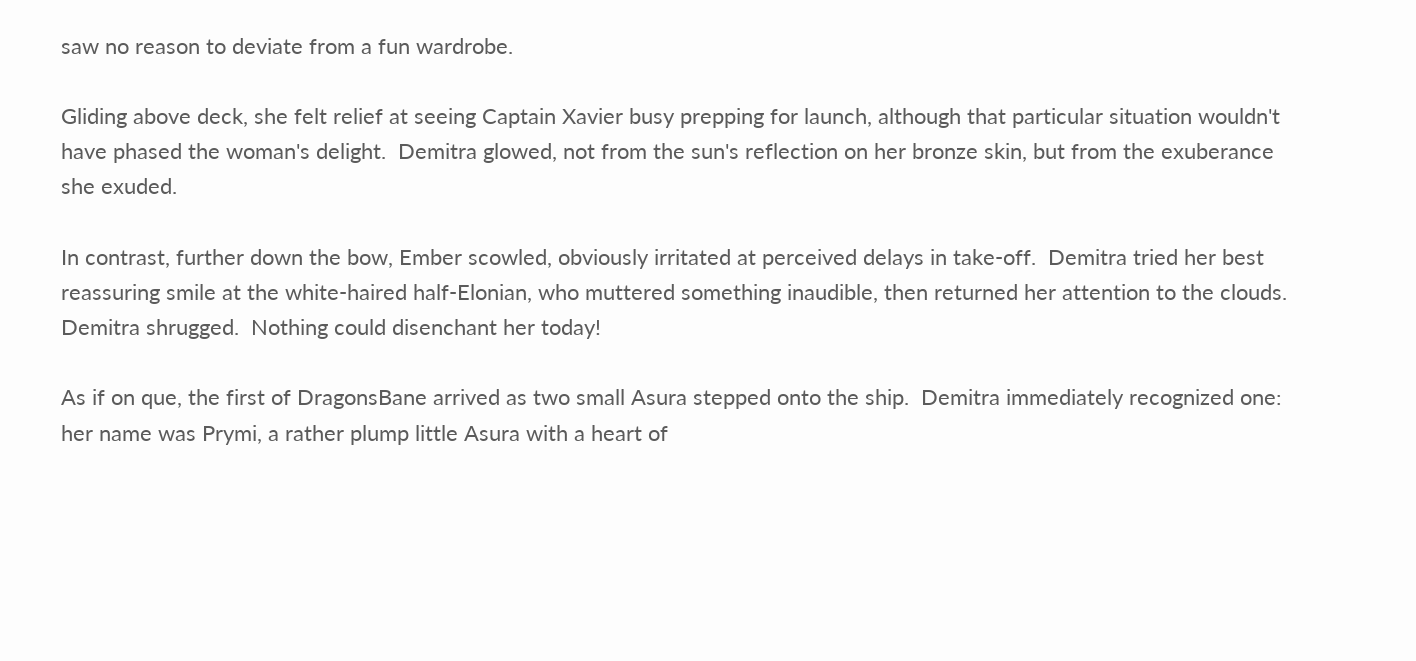saw no reason to deviate from a fun wardrobe.

Gliding above deck, she felt relief at seeing Captain Xavier busy prepping for launch, although that particular situation wouldn't have phased the woman's delight.  Demitra glowed, not from the sun's reflection on her bronze skin, but from the exuberance she exuded.

In contrast, further down the bow, Ember scowled, obviously irritated at perceived delays in take-off.  Demitra tried her best reassuring smile at the white-haired half-Elonian, who muttered something inaudible, then returned her attention to the clouds.  Demitra shrugged.  Nothing could disenchant her today!

As if on que, the first of DragonsBane arrived as two small Asura stepped onto the ship.  Demitra immediately recognized one: her name was Prymi, a rather plump little Asura with a heart of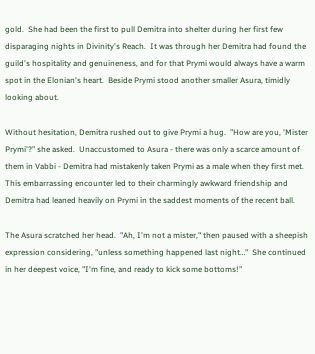gold.  She had been the first to pull Demitra into shelter during her first few disparaging nights in Divinity's Reach.  It was through her Demitra had found the guild's hospitality and genuineness, and for that Prymi would always have a warm spot in the Elonian's heart.  Beside Prymi stood another smaller Asura, timidly looking about.

Without hesitation, Demitra rushed out to give Prymi a hug.  "How are you, 'Mister Prymi'?" she asked.  Unaccustomed to Asura - there was only a scarce amount of them in Vabbi - Demitra had mistakenly taken Prymi as a male when they first met.  This embarrassing encounter led to their charmingly awkward friendship and Demitra had leaned heavily on Prymi in the saddest moments of the recent ball.

The Asura scratched her head.  "Ah, I'm not a mister," then paused with a sheepish expression considering, "unless something happened last night…"  She continued in her deepest voice, "I'm fine, and ready to kick some bottoms!"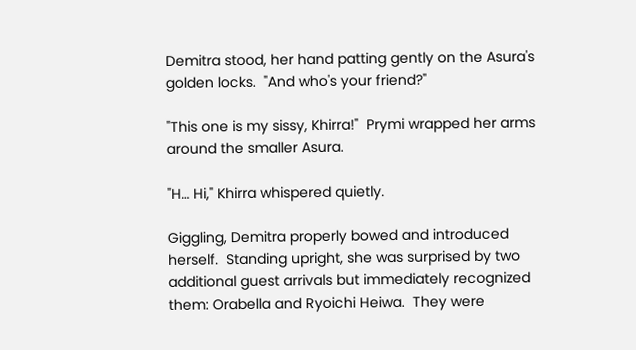Demitra stood, her hand patting gently on the Asura's golden locks.  "And who's your friend?"

"This one is my sissy, Khirra!"  Prymi wrapped her arms around the smaller Asura.

"H… Hi," Khirra whispered quietly.

Giggling, Demitra properly bowed and introduced herself.  Standing upright, she was surprised by two additional guest arrivals but immediately recognized them: Orabella and Ryoichi Heiwa.  They were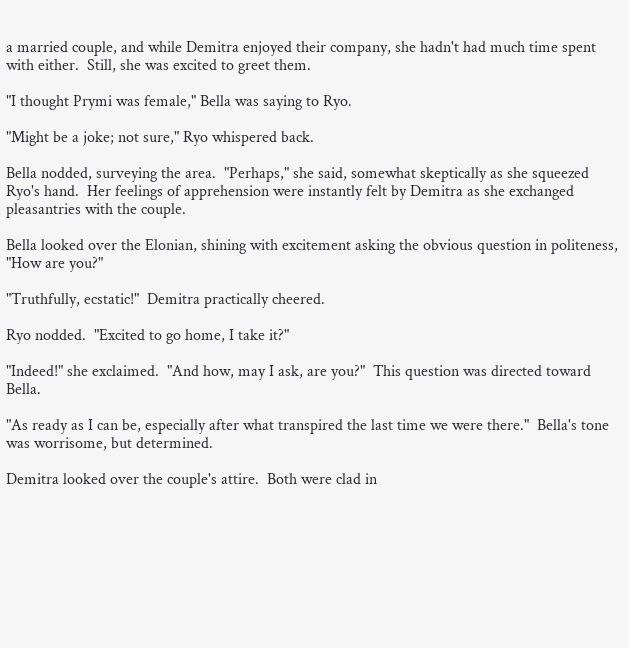a married couple, and while Demitra enjoyed their company, she hadn't had much time spent with either.  Still, she was excited to greet them.

"I thought Prymi was female," Bella was saying to Ryo.

"Might be a joke; not sure," Ryo whispered back.

Bella nodded, surveying the area.  "Perhaps," she said, somewhat skeptically as she squeezed Ryo's hand.  Her feelings of apprehension were instantly felt by Demitra as she exchanged pleasantries with the couple.

Bella looked over the Elonian, shining with excitement asking the obvious question in politeness, "How are you?"

"Truthfully, ecstatic!"  Demitra practically cheered.

Ryo nodded.  "Excited to go home, I take it?"

"Indeed!" she exclaimed.  "And how, may I ask, are you?"  This question was directed toward Bella.

"As ready as I can be, especially after what transpired the last time we were there."  Bella's tone was worrisome, but determined.

Demitra looked over the couple's attire.  Both were clad in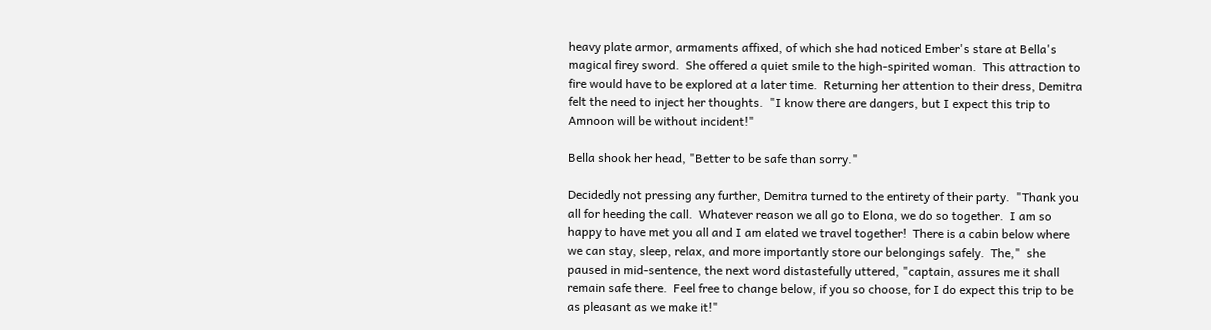heavy plate armor, armaments affixed, of which she had noticed Ember's stare at Bella's magical firey sword.  She offered a quiet smile to the high-spirited woman.  This attraction to fire would have to be explored at a later time.  Returning her attention to their dress, Demitra felt the need to inject her thoughts.  "I know there are dangers, but I expect this trip to Amnoon will be without incident!"

Bella shook her head, "Better to be safe than sorry."

Decidedly not pressing any further, Demitra turned to the entirety of their party.  "Thank you all for heeding the call.  Whatever reason we all go to Elona, we do so together.  I am so happy to have met you all and I am elated we travel together!  There is a cabin below where we can stay, sleep, relax, and more importantly store our belongings safely.  The,"  she paused in mid-sentence, the next word distastefully uttered, "captain, assures me it shall remain safe there.  Feel free to change below, if you so choose, for I do expect this trip to be as pleasant as we make it!"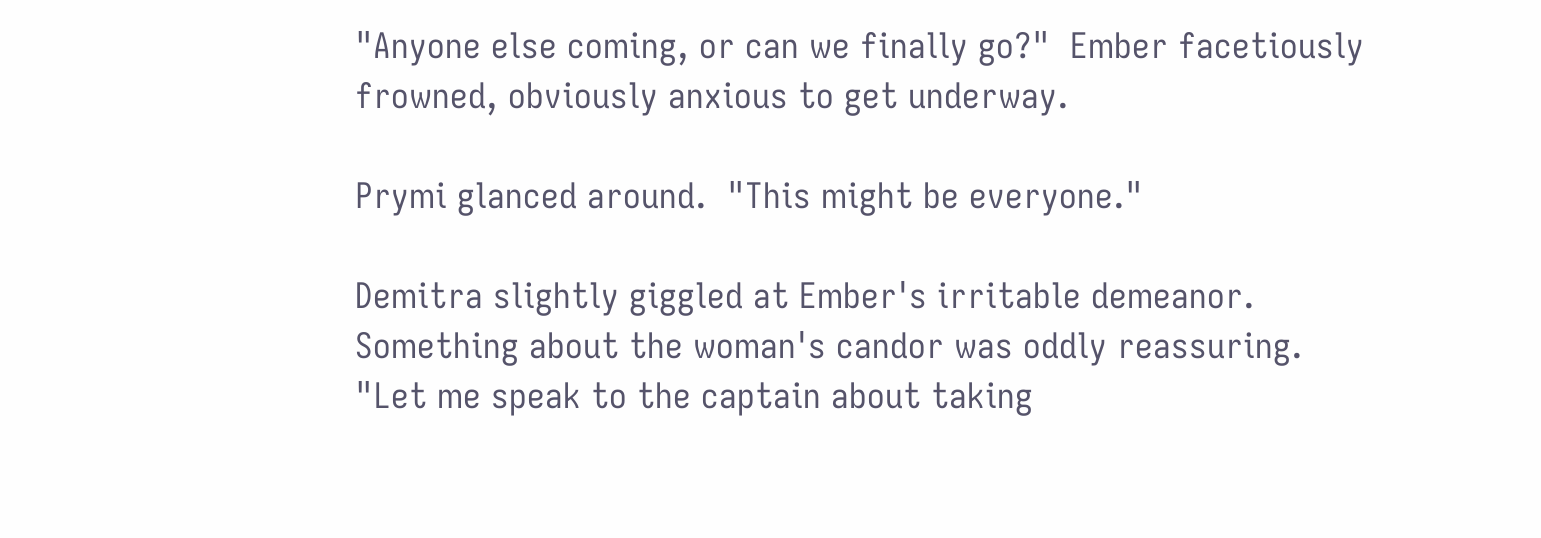"Anyone else coming, or can we finally go?"  Ember facetiously frowned, obviously anxious to get underway.

Prymi glanced around.  "This might be everyone."

Demitra slightly giggled at Ember's irritable demeanor.  Something about the woman's candor was oddly reassuring.  "Let me speak to the captain about taking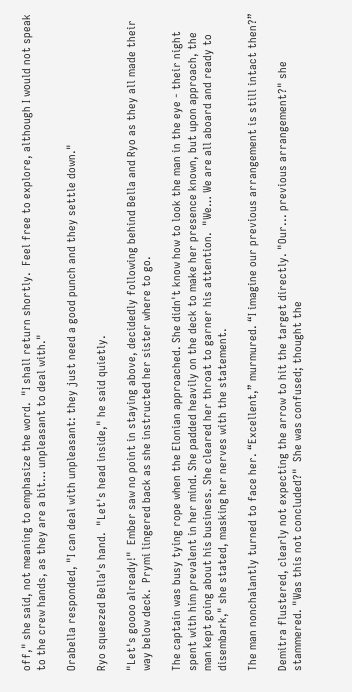off," she said, not meaning to emphasize the word.  "I shall return shortly.  Feel free to explore, although I would not speak to the crew hands, as they are a bit… unpleasant to deal with."

Orabella responded, "I can deal with unpleasant: they just need a good punch and they settle down."

Ryo squeezed Bella's hand.  "Let's head inside," he said quietly.

"Let's goooo already!"  Ember saw no point in staying above, decidedly following behind Bella and Ryo as they all made their way below deck.  Prymi lingered back as she instructed her sister where to go.

The captain was busy tying rope when the Elonian approached. She didn't know how to look the man in the eye - their night spent with him prevalent in her mind. She padded heavily on the deck to make her presence known, but upon approach, the man kept going about his business. She cleared her throat to garner his attention.  "We… We are all aboard and ready to disembark," she stated, masking her nerves with the statement.

The man nonchalantly turned to face her. “Excellent,” murmured. “I imagine our previous arrangement is still intact then?”

Demitra flustered, clearly not expecting the arrow to hit the target directly. "Our... previous arrangement?" she stammered. "Was this not concluded?"  She was confused; thought the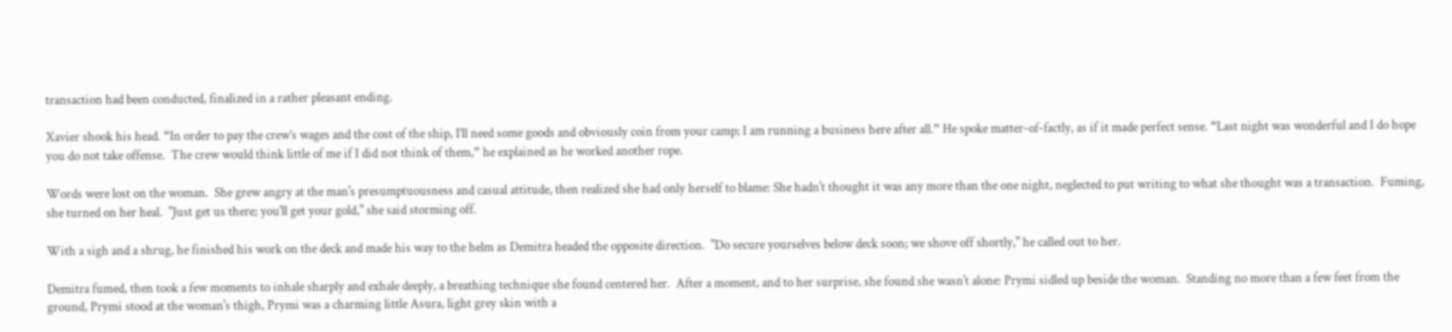transaction had been conducted, finalized in a rather pleasant ending.

Xavier shook his head. “In order to pay the crew’s wages and the cost of the ship, I’ll need some goods and obviously coin from your camp; I am running a business here after all.” He spoke matter-of-factly, as if it made perfect sense. “Last night was wonderful and I do hope you do not take offense.  The crew would think little of me if I did not think of them,” he explained as he worked another rope.

Words were lost on the woman.  She grew angry at the man's presumptuousness and casual attitude, then realized she had only herself to blame: She hadn't thought it was any more than the one night, neglected to put writing to what she thought was a transaction.  Fuming, she turned on her heal.  "Just get us there; you'll get your gold," she said storming off.

With a sigh and a shrug, he finished his work on the deck and made his way to the helm as Demitra headed the opposite direction.  "Do secure yourselves below deck soon; we shove off shortly," he called out to her.

Demitra fumed, then took a few moments to inhale sharply and exhale deeply, a breathing technique she found centered her.  After a moment, and to her surprise, she found she wasn't alone: Prymi sidled up beside the woman.  Standing no more than a few feet from the ground, Prymi stood at the woman's thigh, Prymi was a charming little Asura, light grey skin with a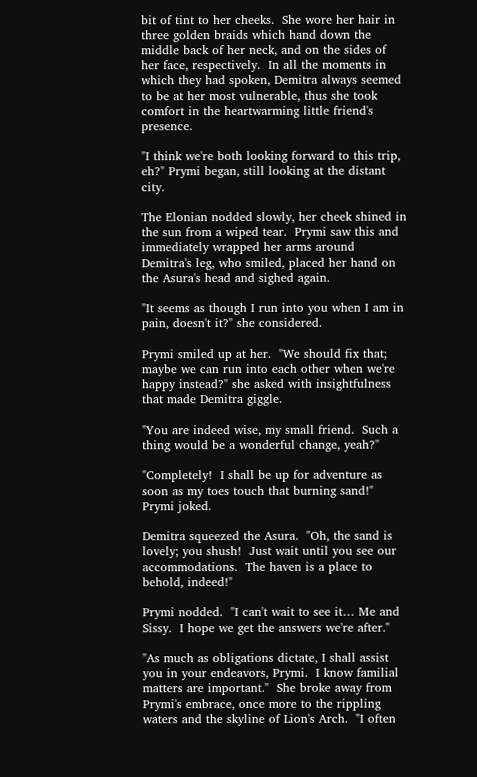bit of tint to her cheeks.  She wore her hair in three golden braids which hand down the middle back of her neck, and on the sides of her face, respectively.  In all the moments in which they had spoken, Demitra always seemed to be at her most vulnerable, thus she took comfort in the heartwarming little friend's presence.

"I think we're both looking forward to this trip, eh?" Prymi began, still looking at the distant city.

The Elonian nodded slowly, her cheek shined in the sun from a wiped tear.  Prymi saw this and immediately wrapped her arms around Demitra's leg, who smiled, placed her hand on the Asura's head and sighed again.

"It seems as though I run into you when I am in pain, doesn't it?" she considered.

Prymi smiled up at her.  "We should fix that; maybe we can run into each other when we're happy instead?" she asked with insightfulness that made Demitra giggle.

"You are indeed wise, my small friend.  Such a thing would be a wonderful change, yeah?"

"Completely!  I shall be up for adventure as soon as my toes touch that burning sand!" Prymi joked.

Demitra squeezed the Asura.  "Oh, the sand is lovely; you shush!  Just wait until you see our accommodations.  The haven is a place to behold, indeed!"

Prymi nodded.  "I can't wait to see it… Me and Sissy.  I hope we get the answers we're after."

"As much as obligations dictate, I shall assist you in your endeavors, Prymi.  I know familial matters are important."  She broke away from Prymi's embrace, once more to the rippling waters and the skyline of Lion's Arch.  "I often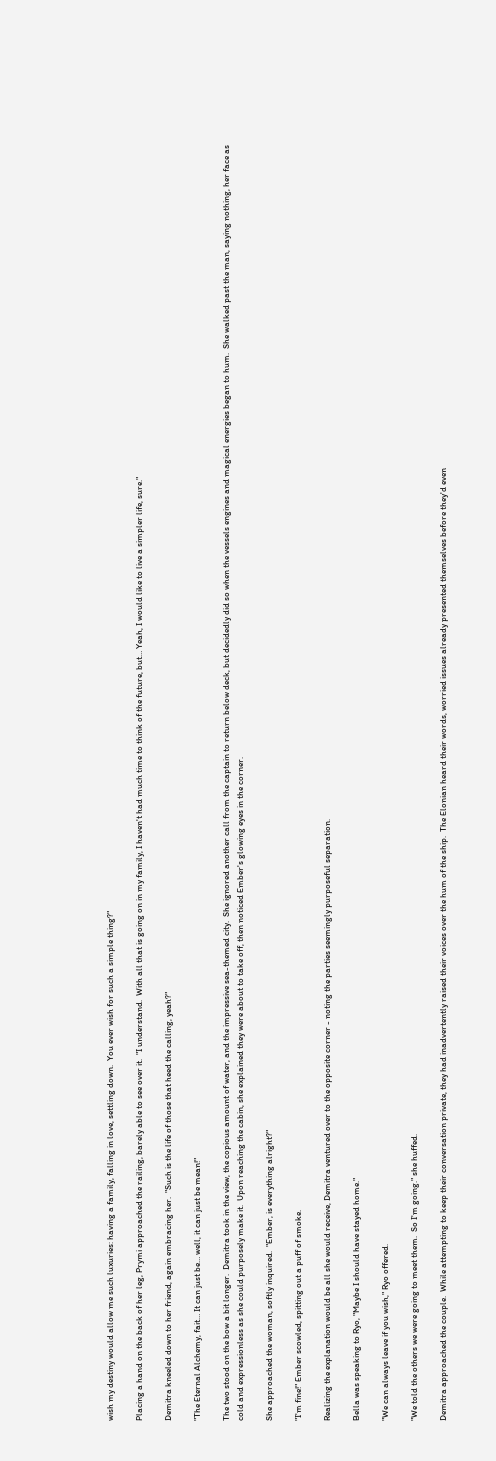wish my destiny would allow me such luxuries: having a family, falling in love, settling down.  You ever wish for such a simple thing?"

Placing a hand on the back of her leg, Prymi approached the railing, barely able to see over it.  "I understand.  With all that is going on in my family, I haven't had much time to think of the future, but… Yeah, I would like to live a simpler life, sure."

Demitra kneeled down to her friend, again embracing her.  "Such is the life of those that heed the calling, yeah?"

"The Eternal Alchemy, fait… It can just be… well, it can just be mean!"

The two stood on the bow a bit longer.  Demitra took in the view, the copious amount of water, and the impressive sea-themed city.  She ignored another call from the captain to return below deck, but decidedly did so when the vessels engines and magical energies began to hum.  She walked past the man, saying nothing, her face as cold and expressionless as she could purposely make it.  Upon reaching the cabin, she explained they were about to take off, then noticed Ember's glowing eyes in the corner.

She approached the woman, softly inquired.  "Ember, is everything alright?"

"I'm fine!" Ember scowled, spitting out a puff of smoke.

Realizing the explanation would be all she would receive, Demitra ventured over to the opposite corner - noting the parties seemingly purposeful separation.

Bella was speaking to Ryo, "Maybe I should have stayed home."

"We can always leave if you wish," Ryo offered.

"We told the others we were going to meet them.  So I'm going." she huffed.

Demitra approached the couple.  While attempting to keep their conversation private, they had inadvertently raised their voices over the hum of the ship.  The Elonian heard their words, worried issues already presented themselves before they'd even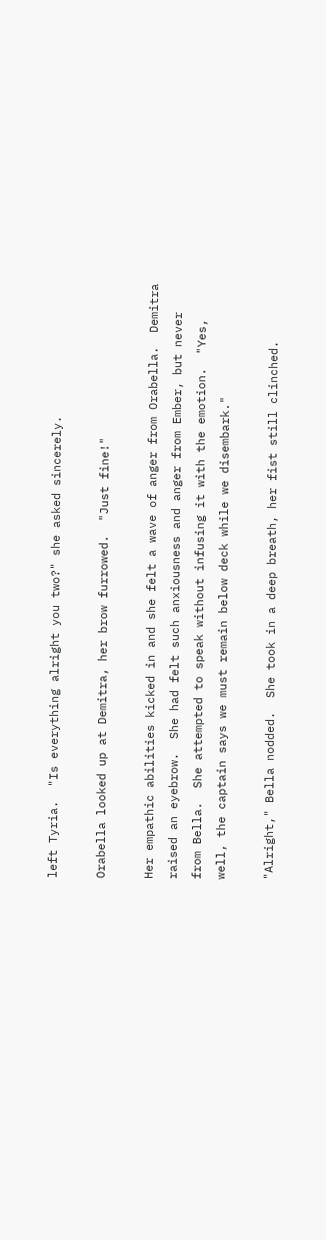left Tyria.  "Is everything alright you two?" she asked sincerely.

Orabella looked up at Demitra, her brow furrowed.  "Just fine!"

Her empathic abilities kicked in and she felt a wave of anger from Orabella.  Demitra raised an eyebrow.  She had felt such anxiousness and anger from Ember, but never from Bella.  She attempted to speak without infusing it with the emotion.  "Yes, well, the captain says we must remain below deck while we disembark."

"Alright," Bella nodded.  She took in a deep breath, her fist still clinched.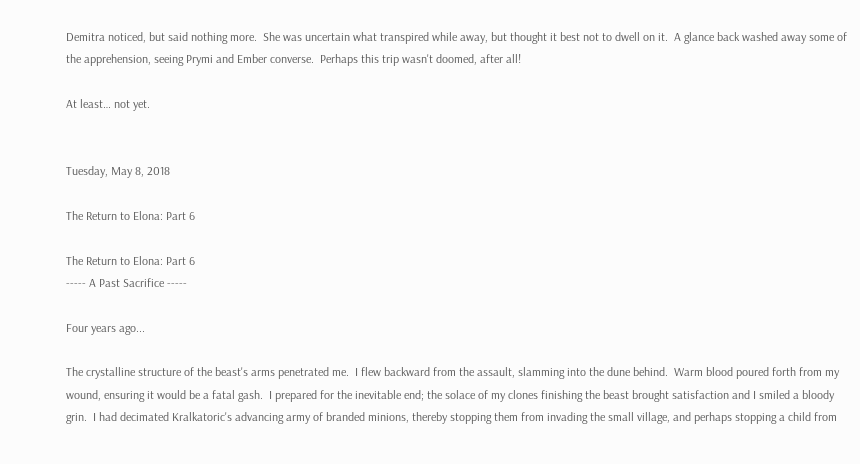Demitra noticed, but said nothing more.  She was uncertain what transpired while away, but thought it best not to dwell on it.  A glance back washed away some of the apprehension, seeing Prymi and Ember converse.  Perhaps this trip wasn't doomed, after all!

At least… not yet.


Tuesday, May 8, 2018

The Return to Elona: Part 6

The Return to Elona: Part 6
----- A Past Sacrifice -----

Four years ago...

The crystalline structure of the beast's arms penetrated me.  I flew backward from the assault, slamming into the dune behind.  Warm blood poured forth from my wound, ensuring it would be a fatal gash.  I prepared for the inevitable end; the solace of my clones finishing the beast brought satisfaction and I smiled a bloody grin.  I had decimated Kralkatoric's advancing army of branded minions, thereby stopping them from invading the small village, and perhaps stopping a child from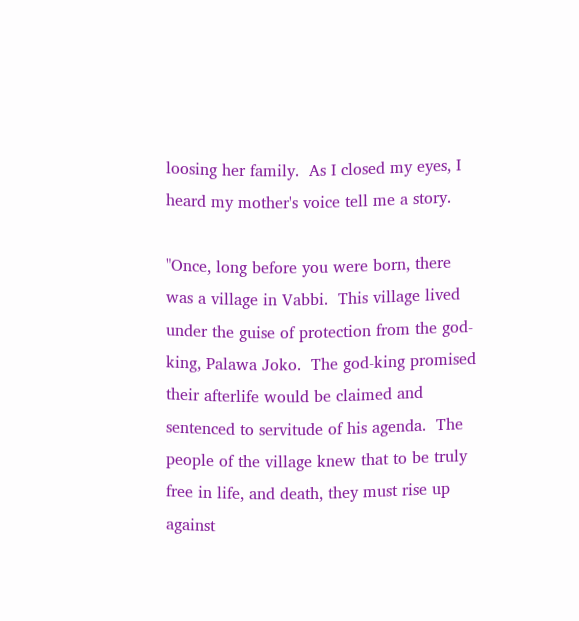loosing her family.  As I closed my eyes, I heard my mother's voice tell me a story.

"Once, long before you were born, there was a village in Vabbi.  This village lived under the guise of protection from the god-king, Palawa Joko.  The god-king promised their afterlife would be claimed and sentenced to servitude of his agenda.  The people of the village knew that to be truly free in life, and death, they must rise up against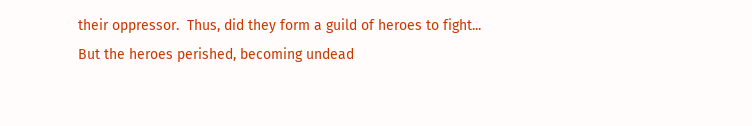their oppressor.  Thus, did they form a guild of heroes to fight... But the heroes perished, becoming undead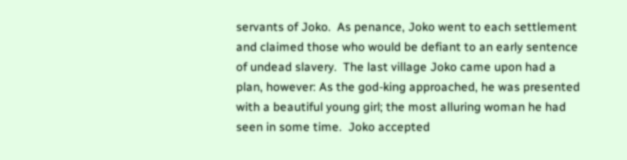servants of Joko.  As penance, Joko went to each settlement and claimed those who would be defiant to an early sentence of undead slavery.  The last village Joko came upon had a plan, however: As the god-king approached, he was presented with a beautiful young girl; the most alluring woman he had seen in some time.  Joko accepted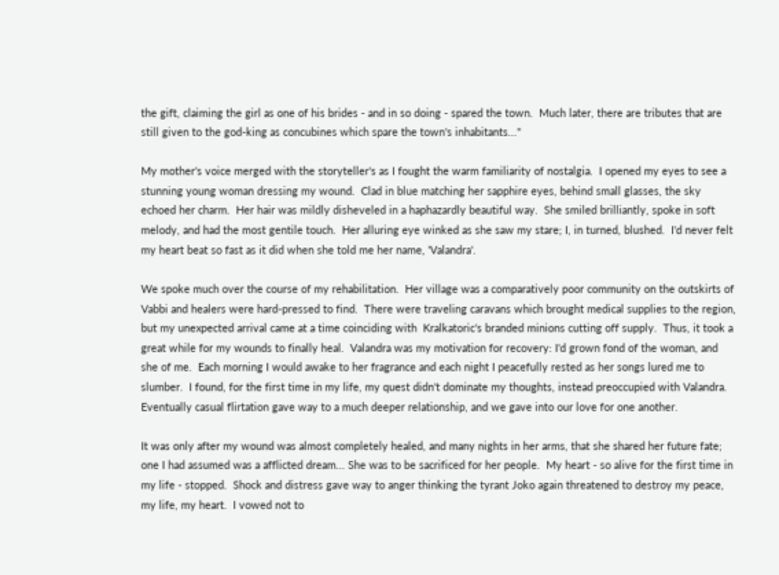the gift, claiming the girl as one of his brides - and in so doing - spared the town.  Much later, there are tributes that are still given to the god-king as concubines which spare the town's inhabitants..."

My mother's voice merged with the storyteller's as I fought the warm familiarity of nostalgia.  I opened my eyes to see a stunning young woman dressing my wound.  Clad in blue matching her sapphire eyes, behind small glasses, the sky echoed her charm.  Her hair was mildly disheveled in a haphazardly beautiful way.  She smiled brilliantly, spoke in soft melody, and had the most gentile touch.  Her alluring eye winked as she saw my stare; I, in turned, blushed.  I'd never felt my heart beat so fast as it did when she told me her name, 'Valandra'.

We spoke much over the course of my rehabilitation.  Her village was a comparatively poor community on the outskirts of Vabbi and healers were hard-pressed to find.  There were traveling caravans which brought medical supplies to the region, but my unexpected arrival came at a time coinciding with  Kralkatoric's branded minions cutting off supply.  Thus, it took a great while for my wounds to finally heal.  Valandra was my motivation for recovery: I'd grown fond of the woman, and she of me.  Each morning I would awake to her fragrance and each night I peacefully rested as her songs lured me to slumber.  I found, for the first time in my life, my quest didn't dominate my thoughts, instead preoccupied with Valandra.  Eventually casual flirtation gave way to a much deeper relationship, and we gave into our love for one another.

It was only after my wound was almost completely healed, and many nights in her arms, that she shared her future fate; one I had assumed was a afflicted dream... She was to be sacrificed for her people.  My heart - so alive for the first time in my life - stopped.  Shock and distress gave way to anger thinking the tyrant Joko again threatened to destroy my peace, my life, my heart.  I vowed not to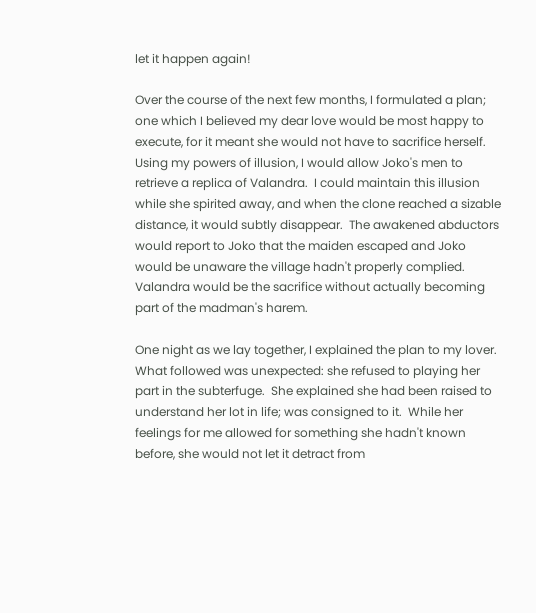let it happen again!

Over the course of the next few months, I formulated a plan; one which I believed my dear love would be most happy to execute, for it meant she would not have to sacrifice herself.  Using my powers of illusion, I would allow Joko's men to retrieve a replica of Valandra.  I could maintain this illusion while she spirited away, and when the clone reached a sizable distance, it would subtly disappear.  The awakened abductors would report to Joko that the maiden escaped and Joko would be unaware the village hadn't properly complied.  Valandra would be the sacrifice without actually becoming part of the madman's harem.

One night as we lay together, I explained the plan to my lover.  What followed was unexpected: she refused to playing her part in the subterfuge.  She explained she had been raised to understand her lot in life; was consigned to it.  While her feelings for me allowed for something she hadn't known before, she would not let it detract from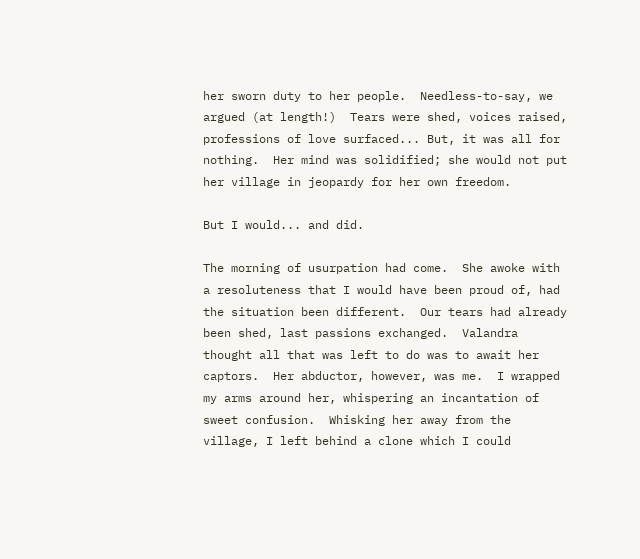her sworn duty to her people.  Needless-to-say, we argued (at length!)  Tears were shed, voices raised, professions of love surfaced... But, it was all for nothing.  Her mind was solidified; she would not put her village in jeopardy for her own freedom.

But I would... and did.

The morning of usurpation had come.  She awoke with a resoluteness that I would have been proud of, had the situation been different.  Our tears had already been shed, last passions exchanged.  Valandra thought all that was left to do was to await her captors.  Her abductor, however, was me.  I wrapped my arms around her, whispering an incantation of sweet confusion.  Whisking her away from the village, I left behind a clone which I could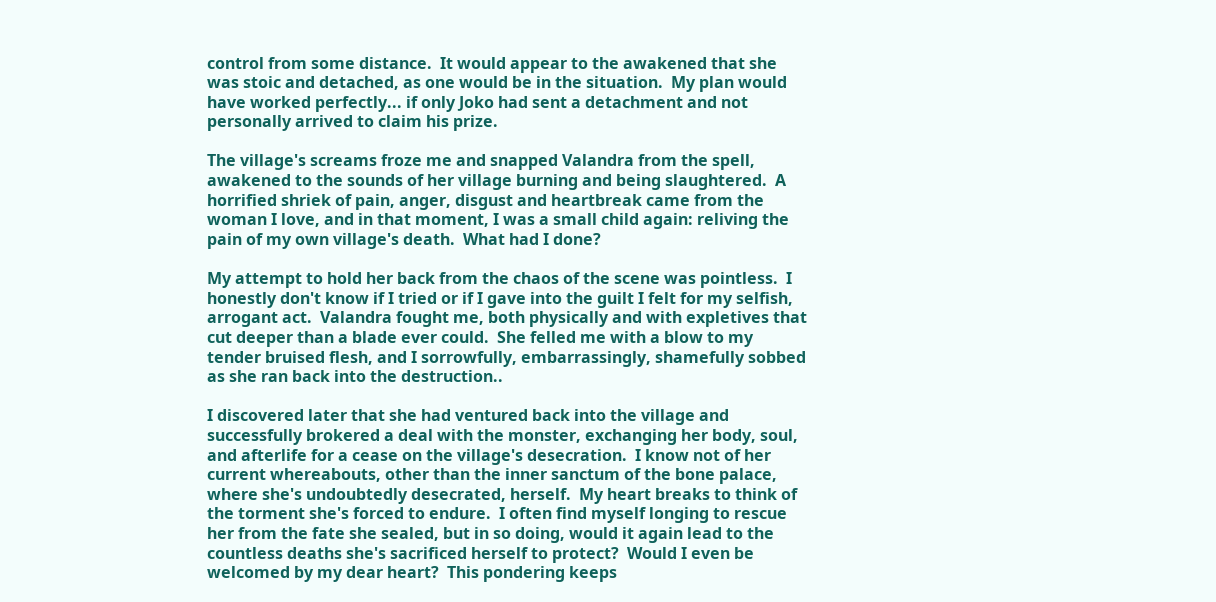control from some distance.  It would appear to the awakened that she was stoic and detached, as one would be in the situation.  My plan would have worked perfectly... if only Joko had sent a detachment and not personally arrived to claim his prize.

The village's screams froze me and snapped Valandra from the spell, awakened to the sounds of her village burning and being slaughtered.  A horrified shriek of pain, anger, disgust and heartbreak came from the woman I love, and in that moment, I was a small child again: reliving the pain of my own village's death.  What had I done?

My attempt to hold her back from the chaos of the scene was pointless.  I honestly don't know if I tried or if I gave into the guilt I felt for my selfish, arrogant act.  Valandra fought me, both physically and with expletives that cut deeper than a blade ever could.  She felled me with a blow to my tender bruised flesh, and I sorrowfully, embarrassingly, shamefully sobbed as she ran back into the destruction..

I discovered later that she had ventured back into the village and successfully brokered a deal with the monster, exchanging her body, soul, and afterlife for a cease on the village's desecration.  I know not of her current whereabouts, other than the inner sanctum of the bone palace, where she's undoubtedly desecrated, herself.  My heart breaks to think of the torment she's forced to endure.  I often find myself longing to rescue her from the fate she sealed, but in so doing, would it again lead to the countless deaths she's sacrificed herself to protect?  Would I even be welcomed by my dear heart?  This pondering keeps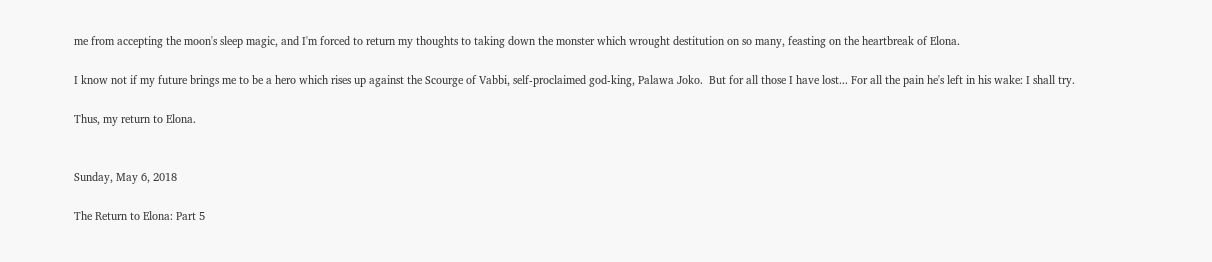me from accepting the moon's sleep magic, and I'm forced to return my thoughts to taking down the monster which wrought destitution on so many, feasting on the heartbreak of Elona.

I know not if my future brings me to be a hero which rises up against the Scourge of Vabbi, self-proclaimed god-king, Palawa Joko.  But for all those I have lost... For all the pain he's left in his wake: I shall try.

Thus, my return to Elona.


Sunday, May 6, 2018

The Return to Elona: Part 5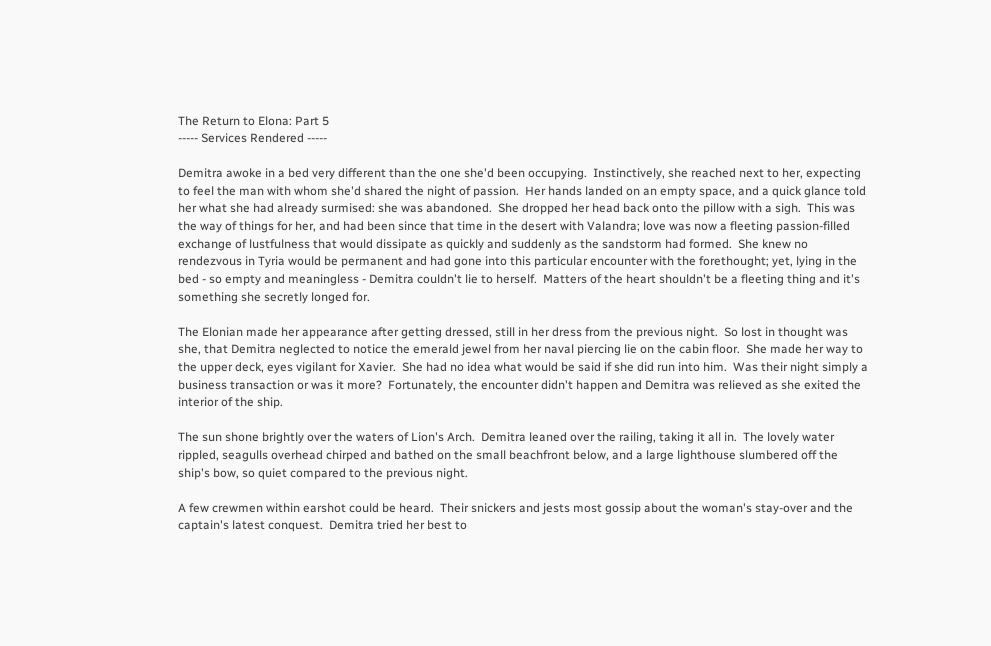The Return to Elona: Part 5
----- Services Rendered -----

Demitra awoke in a bed very different than the one she'd been occupying.  Instinctively, she reached next to her, expecting to feel the man with whom she'd shared the night of passion.  Her hands landed on an empty space, and a quick glance told her what she had already surmised: she was abandoned.  She dropped her head back onto the pillow with a sigh.  This was the way of things for her, and had been since that time in the desert with Valandra; love was now a fleeting passion-filled exchange of lustfulness that would dissipate as quickly and suddenly as the sandstorm had formed.  She knew no rendezvous in Tyria would be permanent and had gone into this particular encounter with the forethought; yet, lying in the bed - so empty and meaningless - Demitra couldn't lie to herself.  Matters of the heart shouldn't be a fleeting thing and it's something she secretly longed for.

The Elonian made her appearance after getting dressed, still in her dress from the previous night.  So lost in thought was she, that Demitra neglected to notice the emerald jewel from her naval piercing lie on the cabin floor.  She made her way to the upper deck, eyes vigilant for Xavier.  She had no idea what would be said if she did run into him.  Was their night simply a business transaction or was it more?  Fortunately, the encounter didn't happen and Demitra was relieved as she exited the interior of the ship.

The sun shone brightly over the waters of Lion's Arch.  Demitra leaned over the railing, taking it all in.  The lovely water rippled, seagulls overhead chirped and bathed on the small beachfront below, and a large lighthouse slumbered off the ship's bow, so quiet compared to the previous night.

A few crewmen within earshot could be heard.  Their snickers and jests most gossip about the woman's stay-over and the captain's latest conquest.  Demitra tried her best to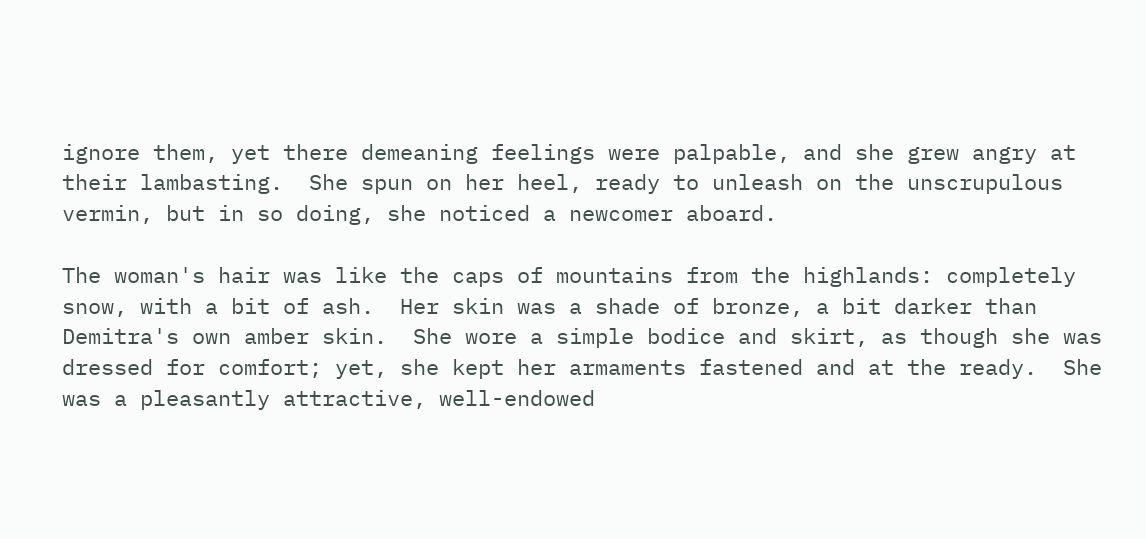ignore them, yet there demeaning feelings were palpable, and she grew angry at their lambasting.  She spun on her heel, ready to unleash on the unscrupulous vermin, but in so doing, she noticed a newcomer aboard.

The woman's hair was like the caps of mountains from the highlands: completely snow, with a bit of ash.  Her skin was a shade of bronze, a bit darker than Demitra's own amber skin.  She wore a simple bodice and skirt, as though she was dressed for comfort; yet, she kept her armaments fastened and at the ready.  She was a pleasantly attractive, well-endowed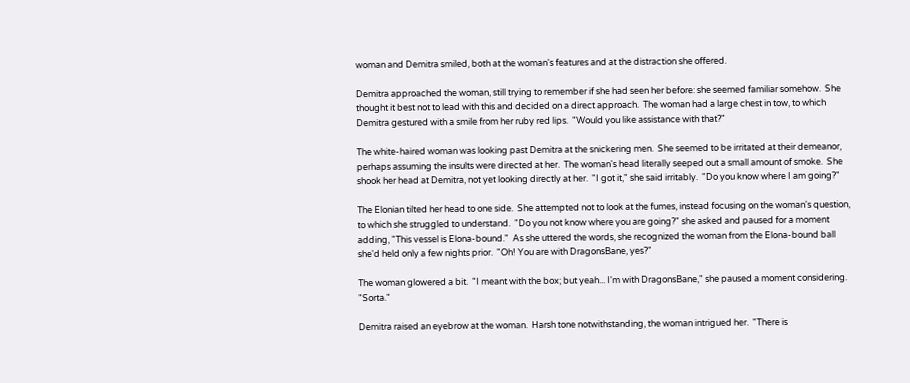woman and Demitra smiled, both at the woman's features and at the distraction she offered.

Demitra approached the woman, still trying to remember if she had seen her before: she seemed familiar somehow.  She thought it best not to lead with this and decided on a direct approach.  The woman had a large chest in tow, to which Demitra gestured with a smile from her ruby red lips.  "Would you like assistance with that?"

The white-haired woman was looking past Demitra at the snickering men.  She seemed to be irritated at their demeanor, perhaps assuming the insults were directed at her.  The woman's head literally seeped out a small amount of smoke.  She shook her head at Demitra, not yet looking directly at her.  "I got it," she said irritably.  "Do you know where I am going?"

The Elonian tilted her head to one side.  She attempted not to look at the fumes, instead focusing on the woman's question, to which she struggled to understand.  "Do you not know where you are going?" she asked and paused for a moment adding, "This vessel is Elona-bound."  As she uttered the words, she recognized the woman from the Elona-bound ball she'd held only a few nights prior.  "Oh! You are with DragonsBane, yes?"

The woman glowered a bit.  "I meant with the box; but yeah... I'm with DragonsBane," she paused a moment considering.  "Sorta."

Demitra raised an eyebrow at the woman.  Harsh tone notwithstanding, the woman intrigued her.  "There is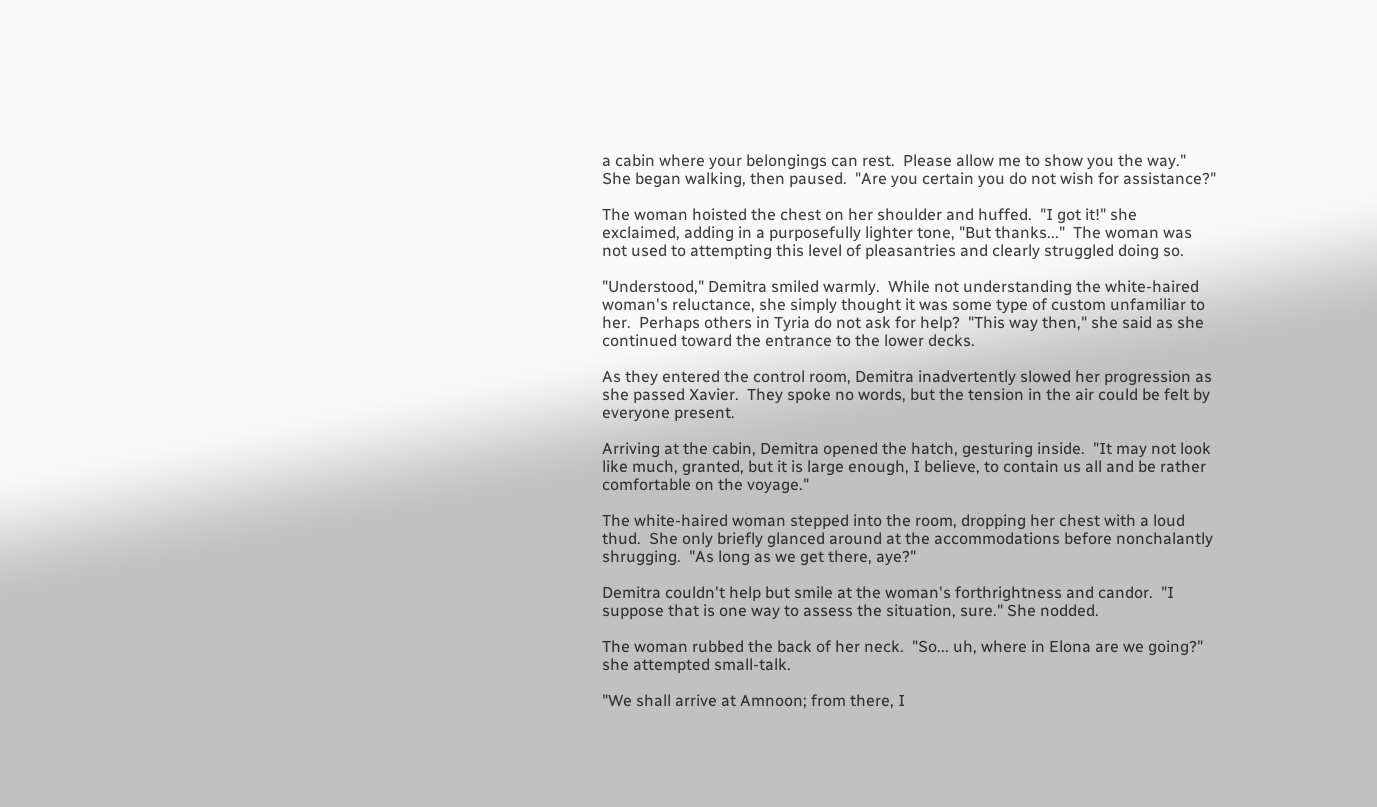a cabin where your belongings can rest.  Please allow me to show you the way."  She began walking, then paused.  "Are you certain you do not wish for assistance?"

The woman hoisted the chest on her shoulder and huffed.  "I got it!" she exclaimed, adding in a purposefully lighter tone, "But thanks..."  The woman was not used to attempting this level of pleasantries and clearly struggled doing so.

"Understood," Demitra smiled warmly.  While not understanding the white-haired woman's reluctance, she simply thought it was some type of custom unfamiliar to her.  Perhaps others in Tyria do not ask for help?  "This way then," she said as she continued toward the entrance to the lower decks.

As they entered the control room, Demitra inadvertently slowed her progression as she passed Xavier.  They spoke no words, but the tension in the air could be felt by everyone present.

Arriving at the cabin, Demitra opened the hatch, gesturing inside.  "It may not look like much, granted, but it is large enough, I believe, to contain us all and be rather comfortable on the voyage."

The white-haired woman stepped into the room, dropping her chest with a loud thud.  She only briefly glanced around at the accommodations before nonchalantly shrugging.  "As long as we get there, aye?"

Demitra couldn't help but smile at the woman's forthrightness and candor.  "I suppose that is one way to assess the situation, sure." She nodded.

The woman rubbed the back of her neck.  "So... uh, where in Elona are we going?" she attempted small-talk.

"We shall arrive at Amnoon; from there, I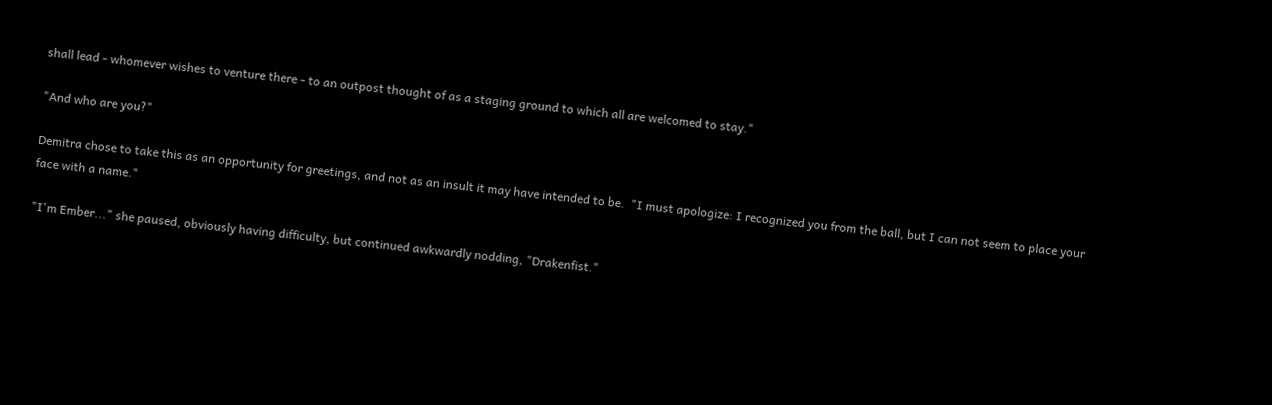shall lead - whomever wishes to venture there - to an outpost thought of as a staging ground to which all are welcomed to stay."

"And who are you?"

Demitra chose to take this as an opportunity for greetings, and not as an insult it may have intended to be.  "I must apologize: I recognized you from the ball, but I can not seem to place your face with a name."

"I'm Ember..." she paused, obviously having difficulty, but continued awkwardly nodding, "Drakenfist."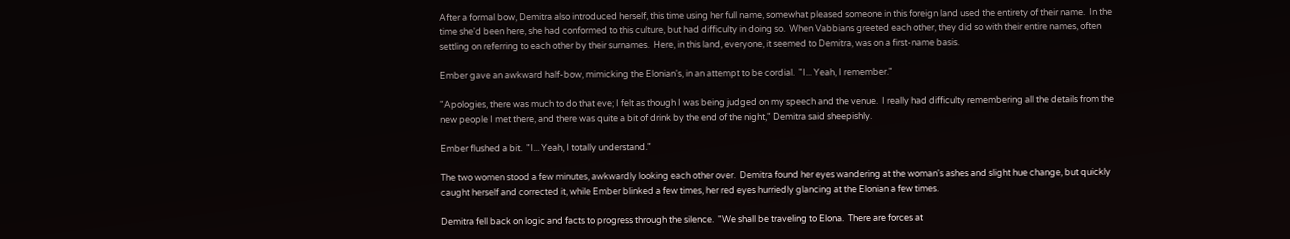After a formal bow, Demitra also introduced herself, this time using her full name, somewhat pleased someone in this foreign land used the entirety of their name.  In the time she'd been here, she had conformed to this culture, but had difficulty in doing so.  When Vabbians greeted each other, they did so with their entire names, often settling on referring to each other by their surnames.  Here, in this land, everyone, it seemed to Demitra, was on a first-name basis.

Ember gave an awkward half-bow, mimicking the Elonian's, in an attempt to be cordial.  "I... Yeah, I remember."

"Apologies, there was much to do that eve; I felt as though I was being judged on my speech and the venue.  I really had difficulty remembering all the details from the new people I met there, and there was quite a bit of drink by the end of the night," Demitra said sheepishly.

Ember flushed a bit.  "I... Yeah, I totally understand."

The two women stood a few minutes, awkwardly looking each other over.  Demitra found her eyes wandering at the woman's ashes and slight hue change, but quickly caught herself and corrected it, while Ember blinked a few times, her red eyes hurriedly glancing at the Elonian a few times.

Demitra fell back on logic and facts to progress through the silence.  "We shall be traveling to Elona.  There are forces at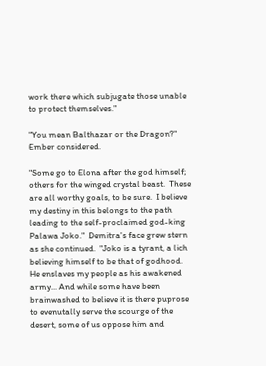work there which subjugate those unable to protect themselves."

"You mean Balthazar or the Dragon?" Ember considered.

"Some go to Elona after the god himself; others for the winged crystal beast.  These are all worthy goals, to be sure.  I believe my destiny in this belongs to the path leading to the self-proclaimed god-king Palawa Joko."  Demitra's face grew stern as she continued.  "Joko is a tyrant, a lich believing himself to be that of godhood.  He enslaves my people as his awakened army... And while some have been brainwashed to believe it is there puprose to evenutally serve the scourge of the desert, some of us oppose him and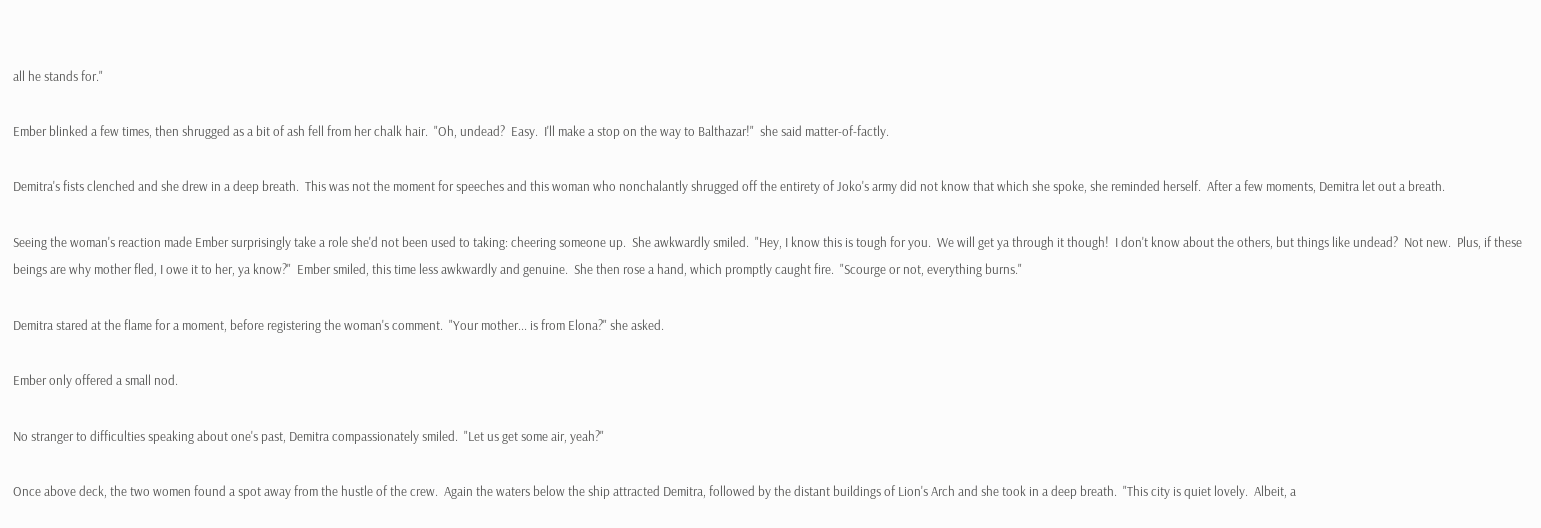all he stands for."

Ember blinked a few times, then shrugged as a bit of ash fell from her chalk hair.  "Oh, undead?  Easy.  I'll make a stop on the way to Balthazar!"  she said matter-of-factly.

Demitra's fists clenched and she drew in a deep breath.  This was not the moment for speeches and this woman who nonchalantly shrugged off the entirety of Joko's army did not know that which she spoke, she reminded herself.  After a few moments, Demitra let out a breath.

Seeing the woman's reaction made Ember surprisingly take a role she'd not been used to taking: cheering someone up.  She awkwardly smiled.  "Hey, I know this is tough for you.  We will get ya through it though!  I don't know about the others, but things like undead?  Not new.  Plus, if these beings are why mother fled, I owe it to her, ya know?"  Ember smiled, this time less awkwardly and genuine.  She then rose a hand, which promptly caught fire.  "Scourge or not, everything burns."

Demitra stared at the flame for a moment, before registering the woman's comment.  "Your mother... is from Elona?" she asked.

Ember only offered a small nod.

No stranger to difficulties speaking about one's past, Demitra compassionately smiled.  "Let us get some air, yeah?"

Once above deck, the two women found a spot away from the hustle of the crew.  Again the waters below the ship attracted Demitra, followed by the distant buildings of Lion's Arch and she took in a deep breath.  "This city is quiet lovely.  Albeit, a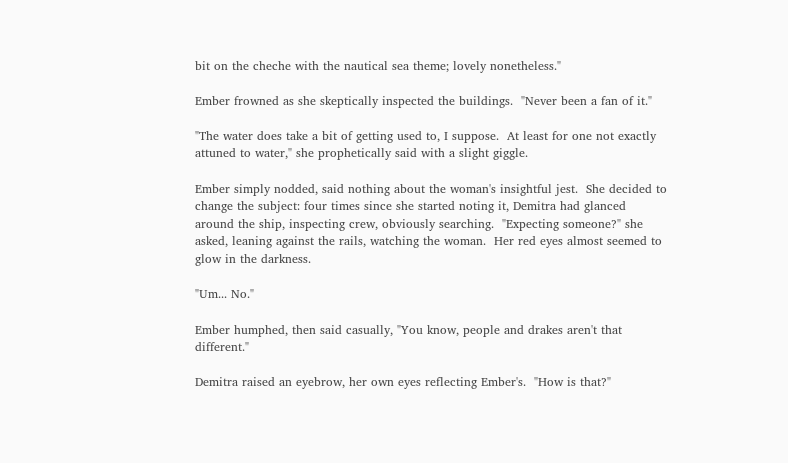bit on the cheche with the nautical sea theme; lovely nonetheless."

Ember frowned as she skeptically inspected the buildings.  "Never been a fan of it."

"The water does take a bit of getting used to, I suppose.  At least for one not exactly attuned to water," she prophetically said with a slight giggle.

Ember simply nodded, said nothing about the woman's insightful jest.  She decided to change the subject: four times since she started noting it, Demitra had glanced around the ship, inspecting crew, obviously searching.  "Expecting someone?" she asked, leaning against the rails, watching the woman.  Her red eyes almost seemed to glow in the darkness.

"Um... No."

Ember humphed, then said casually, "You know, people and drakes aren't that different."

Demitra raised an eyebrow, her own eyes reflecting Ember's.  "How is that?"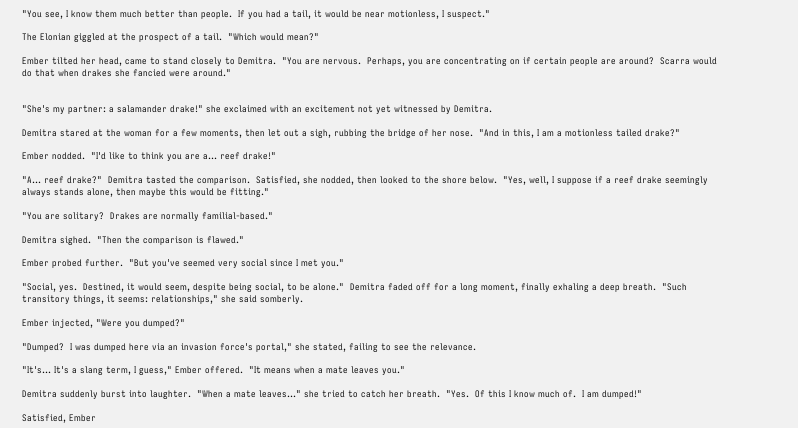"You see, I know them much better than people.  If you had a tail, it would be near motionless, I suspect."

The Elonian giggled at the prospect of a tail.  "Which would mean?"

Ember tilted her head, came to stand closely to Demitra.  "You are nervous.  Perhaps, you are concentrating on if certain people are around?  Scarra would do that when drakes she fancied were around."


"She's my partner: a salamander drake!" she exclaimed with an excitement not yet witnessed by Demitra.

Demitra stared at the woman for a few moments, then let out a sigh, rubbing the bridge of her nose.  "And in this, I am a motionless tailed drake?"

Ember nodded.  "I'd like to think you are a... reef drake!"

"A... reef drake?"  Demitra tasted the comparison.  Satisfied, she nodded, then looked to the shore below.  "Yes, well, I suppose if a reef drake seemingly always stands alone, then maybe this would be fitting."

"You are solitary?  Drakes are normally familial-based."

Demitra sighed.  "Then the comparison is flawed."

Ember probed further.  "But you've seemed very social since I met you."

"Social, yes.  Destined, it would seem, despite being social, to be alone."  Demitra faded off for a long moment, finally exhaling a deep breath.  "Such transitory things, it seems: relationships," she said somberly.

Ember injected, "Were you dumped?"

"Dumped?  I was dumped here via an invasion force's portal," she stated, failing to see the relevance.

"It's... It's a slang term, I guess," Ember offered.  "It means when a mate leaves you."

Demitra suddenly burst into laughter.  "When a mate leaves..." she tried to catch her breath.  "Yes.  Of this I know much of.  I am dumped!"

Satisfied, Ember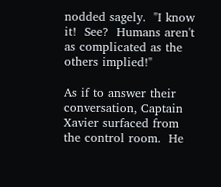nodded sagely.  "I know it!  See?  Humans aren't as complicated as the others implied!"

As if to answer their conversation, Captain Xavier surfaced from the control room.  He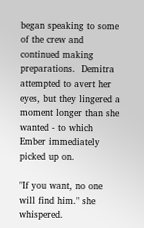began speaking to some of the crew and continued making preparations.  Demitra attempted to avert her eyes, but they lingered a moment longer than she wanted - to which Ember immediately picked up on.

"If you want, no one will find him." she whispered.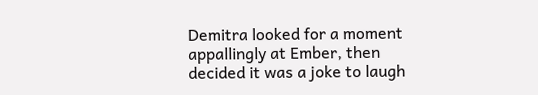Demitra looked for a moment appallingly at Ember, then decided it was a joke to laugh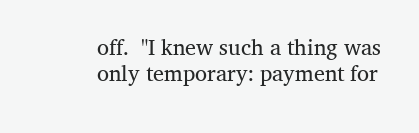off.  "I knew such a thing was only temporary: payment for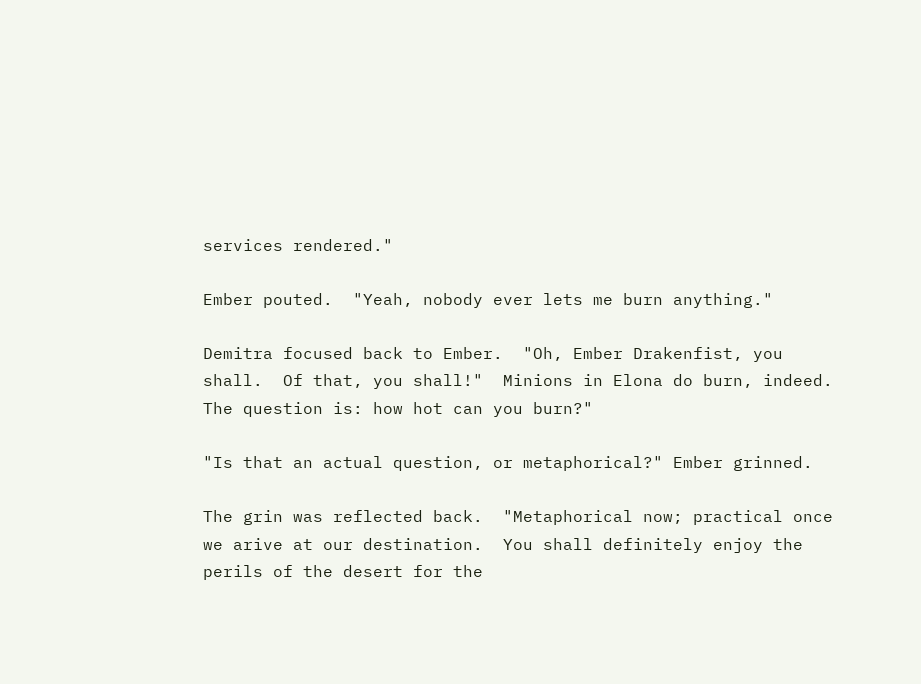services rendered."

Ember pouted.  "Yeah, nobody ever lets me burn anything."

Demitra focused back to Ember.  "Oh, Ember Drakenfist, you shall.  Of that, you shall!"  Minions in Elona do burn, indeed.  The question is: how hot can you burn?"

"Is that an actual question, or metaphorical?" Ember grinned.

The grin was reflected back.  "Metaphorical now; practical once we arive at our destination.  You shall definitely enjoy the perils of the desert for the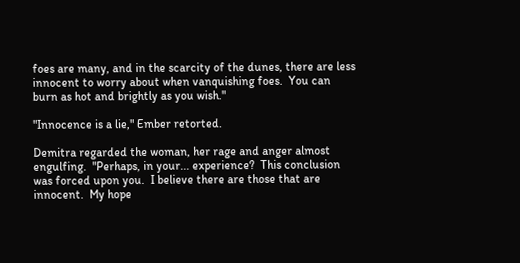foes are many, and in the scarcity of the dunes, there are less innocent to worry about when vanquishing foes.  You can burn as hot and brightly as you wish."

"Innocence is a lie," Ember retorted.

Demitra regarded the woman, her rage and anger almost engulfing.  "Perhaps, in your... experience?  This conclusion was forced upon you.  I believe there are those that are innocent.  My hope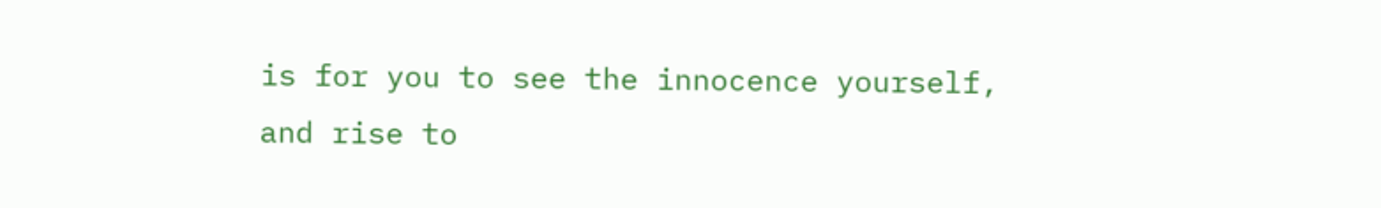is for you to see the innocence yourself, and rise to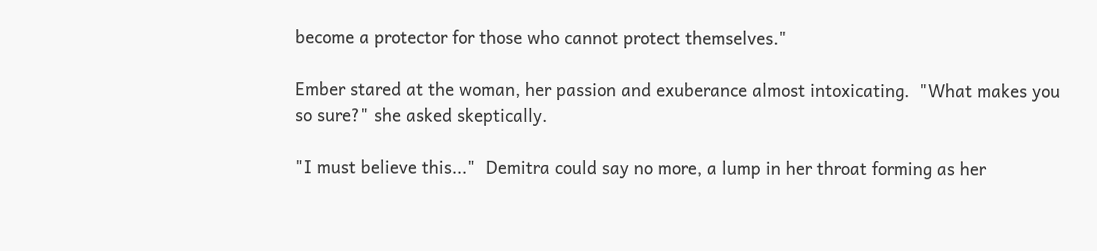become a protector for those who cannot protect themselves."

Ember stared at the woman, her passion and exuberance almost intoxicating.  "What makes you so sure?" she asked skeptically.

"I must believe this..."  Demitra could say no more, a lump in her throat forming as her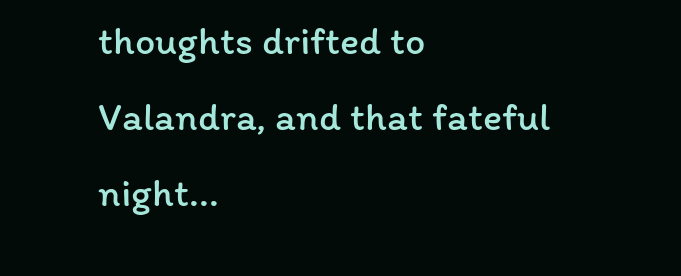thoughts drifted to Valandra, and that fateful night...